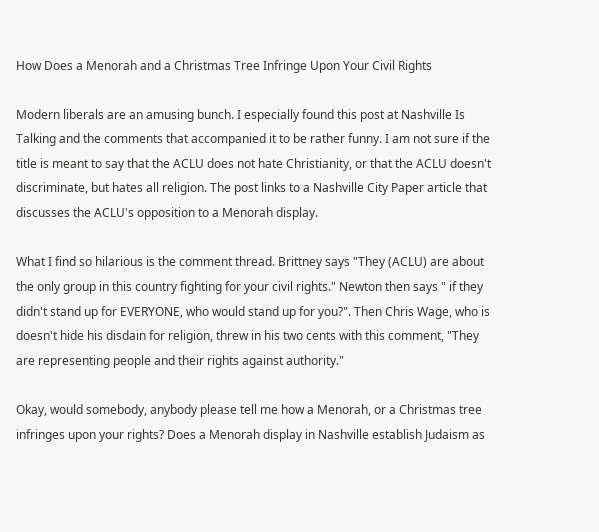How Does a Menorah and a Christmas Tree Infringe Upon Your Civil Rights

Modern liberals are an amusing bunch. I especially found this post at Nashville Is Talking and the comments that accompanied it to be rather funny. I am not sure if the title is meant to say that the ACLU does not hate Christianity, or that the ACLU doesn't discriminate, but hates all religion. The post links to a Nashville City Paper article that discusses the ACLU's opposition to a Menorah display.

What I find so hilarious is the comment thread. Brittney says "They (ACLU) are about the only group in this country fighting for your civil rights." Newton then says " if they didn't stand up for EVERYONE, who would stand up for you?". Then Chris Wage, who is doesn't hide his disdain for religion, threw in his two cents with this comment, "They are representing people and their rights against authority."

Okay, would somebody, anybody please tell me how a Menorah, or a Christmas tree infringes upon your rights? Does a Menorah display in Nashville establish Judaism as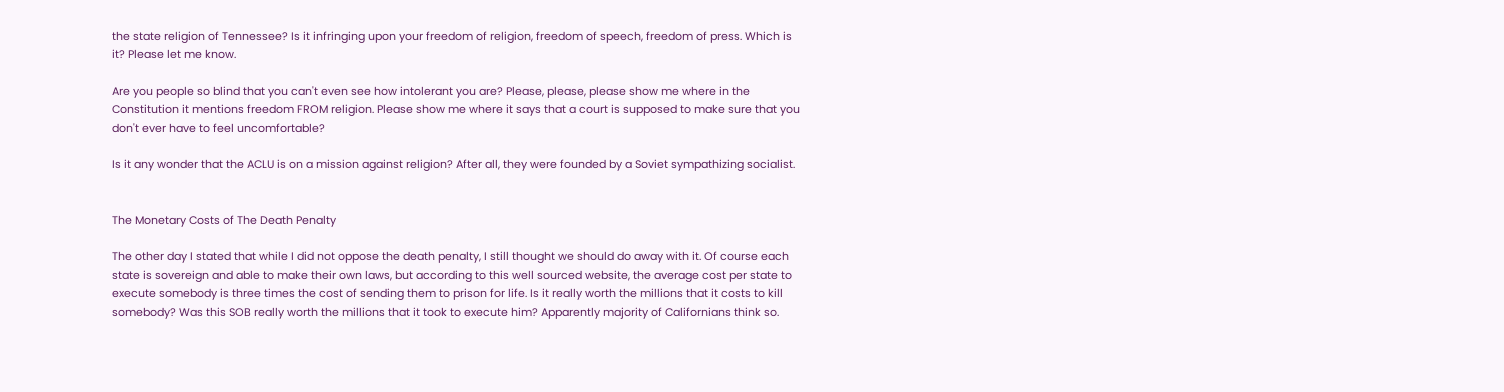the state religion of Tennessee? Is it infringing upon your freedom of religion, freedom of speech, freedom of press. Which is it? Please let me know.

Are you people so blind that you can't even see how intolerant you are? Please, please, please show me where in the Constitution it mentions freedom FROM religion. Please show me where it says that a court is supposed to make sure that you don't ever have to feel uncomfortable?

Is it any wonder that the ACLU is on a mission against religion? After all, they were founded by a Soviet sympathizing socialist.


The Monetary Costs of The Death Penalty

The other day I stated that while I did not oppose the death penalty, I still thought we should do away with it. Of course each state is sovereign and able to make their own laws, but according to this well sourced website, the average cost per state to execute somebody is three times the cost of sending them to prison for life. Is it really worth the millions that it costs to kill somebody? Was this SOB really worth the millions that it took to execute him? Apparently majority of Californians think so.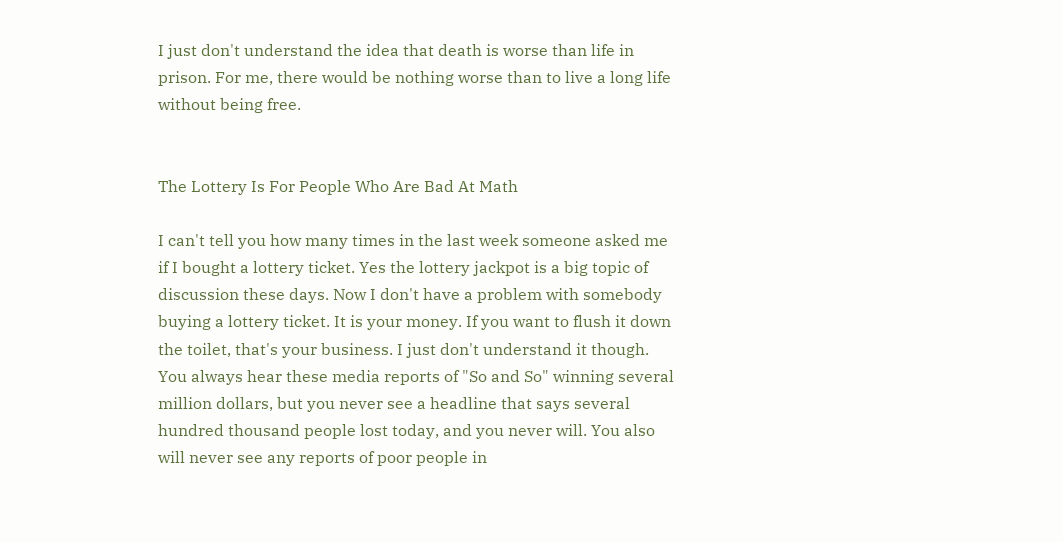I just don't understand the idea that death is worse than life in prison. For me, there would be nothing worse than to live a long life without being free.


The Lottery Is For People Who Are Bad At Math

I can't tell you how many times in the last week someone asked me if I bought a lottery ticket. Yes the lottery jackpot is a big topic of discussion these days. Now I don't have a problem with somebody buying a lottery ticket. It is your money. If you want to flush it down the toilet, that's your business. I just don't understand it though. You always hear these media reports of "So and So" winning several million dollars, but you never see a headline that says several hundred thousand people lost today, and you never will. You also will never see any reports of poor people in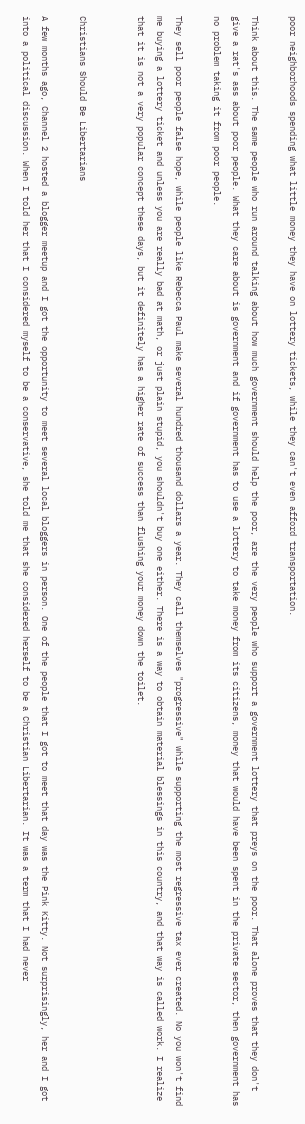poor neighborhoods spending what little money they have on lottery tickets, while they can't even afford transportation.

Think about this. The same people who run around talking about how much government should help the poor, are the very people who support a government lottery that preys on the poor. That alone proves that they don't give a rat's ass about poor people. What they care about is government and if government has to use a lottery to take money from its citizens, money that would have been spent in the private sector, then government has no problem taking it from poor people.

They sell poor people false hope, while people like Rebecca Paul make several hundred thousand dollars a year. They call themselves "progressive" while supporting the most regressive tax ever created. No you won't find me buying a lottery ticket and unless you are really bad at math, or just plain stupid, you shouldn't buy one either. There is a way to obtain material blessings in this country, and that way is called work. I realize that it is not a very popular concept these days, but it definitely has a higher rate of success than flushing your money down the toilet.


Christians Should Be Libertarians

A few months ago, Channel 2 hosted a blogger meetup and I got the opportunity to meet several local bloggers in person. One of the people that I got to meet that day was the Pink Kitty. Not surprisingly, her and I got into a political discussion. When I told her that I considered myself to be a conservative, she told me that she considered herself to be a Christian Libertarian. It was a term that I had never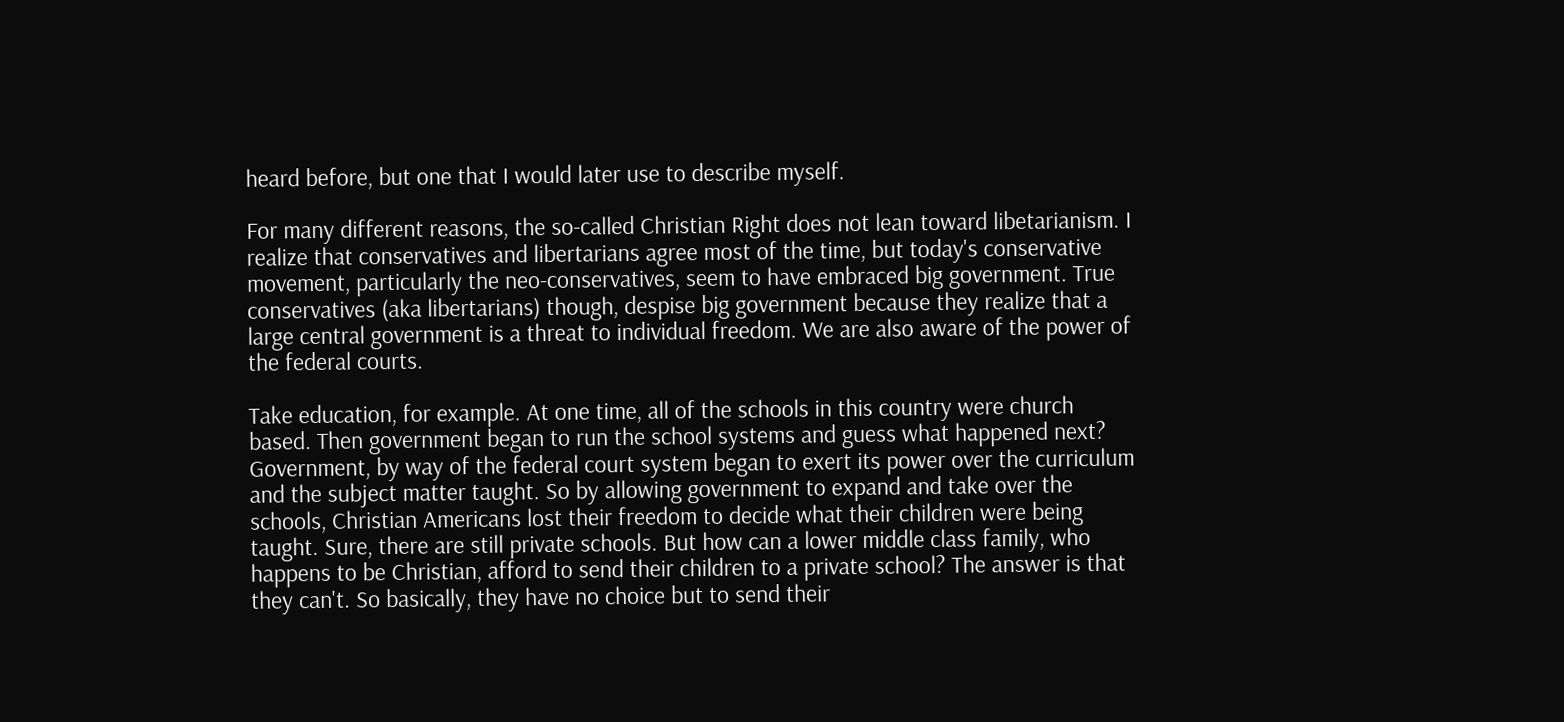heard before, but one that I would later use to describe myself.

For many different reasons, the so-called Christian Right does not lean toward libetarianism. I realize that conservatives and libertarians agree most of the time, but today's conservative movement, particularly the neo-conservatives, seem to have embraced big government. True conservatives (aka libertarians) though, despise big government because they realize that a large central government is a threat to individual freedom. We are also aware of the power of the federal courts.

Take education, for example. At one time, all of the schools in this country were church based. Then government began to run the school systems and guess what happened next? Government, by way of the federal court system began to exert its power over the curriculum and the subject matter taught. So by allowing government to expand and take over the schools, Christian Americans lost their freedom to decide what their children were being taught. Sure, there are still private schools. But how can a lower middle class family, who happens to be Christian, afford to send their children to a private school? The answer is that they can't. So basically, they have no choice but to send their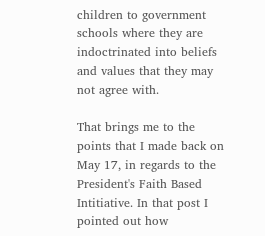children to government schools where they are indoctrinated into beliefs and values that they may not agree with.

That brings me to the points that I made back on May 17, in regards to the President's Faith Based Intitiative. In that post I pointed out how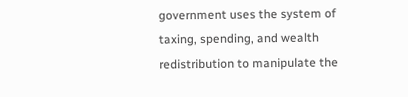government uses the system of taxing, spending, and wealth redistribution to manipulate the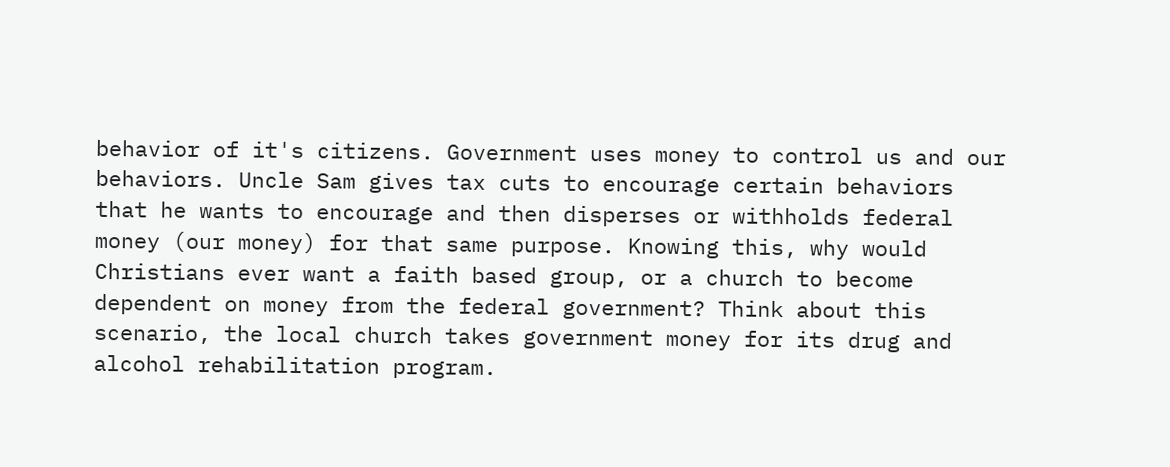behavior of it's citizens. Government uses money to control us and our behaviors. Uncle Sam gives tax cuts to encourage certain behaviors that he wants to encourage and then disperses or withholds federal money (our money) for that same purpose. Knowing this, why would Christians ever want a faith based group, or a church to become dependent on money from the federal government? Think about this scenario, the local church takes government money for its drug and alcohol rehabilitation program.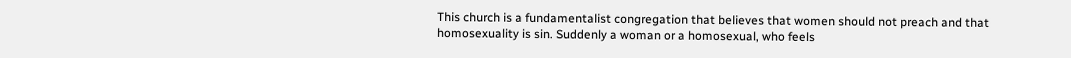This church is a fundamentalist congregation that believes that women should not preach and that homosexuality is sin. Suddenly a woman or a homosexual, who feels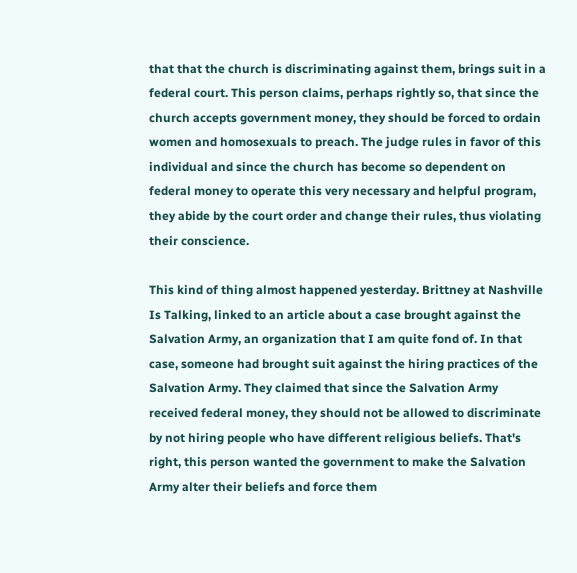that that the church is discriminating against them, brings suit in a federal court. This person claims, perhaps rightly so, that since the church accepts government money, they should be forced to ordain women and homosexuals to preach. The judge rules in favor of this individual and since the church has become so dependent on federal money to operate this very necessary and helpful program, they abide by the court order and change their rules, thus violating their conscience.

This kind of thing almost happened yesterday. Brittney at Nashville Is Talking, linked to an article about a case brought against the Salvation Army, an organization that I am quite fond of. In that case, someone had brought suit against the hiring practices of the Salvation Army. They claimed that since the Salvation Army received federal money, they should not be allowed to discriminate by not hiring people who have different religious beliefs. That's right, this person wanted the government to make the Salvation Army alter their beliefs and force them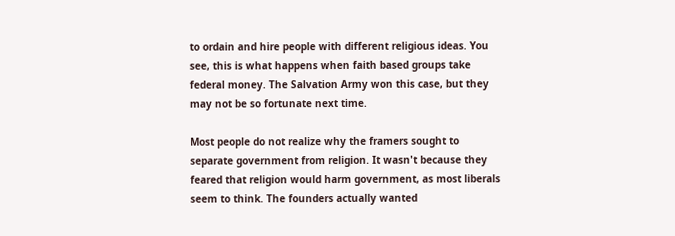to ordain and hire people with different religious ideas. You see, this is what happens when faith based groups take federal money. The Salvation Army won this case, but they may not be so fortunate next time.

Most people do not realize why the framers sought to separate government from religion. It wasn't because they feared that religion would harm government, as most liberals seem to think. The founders actually wanted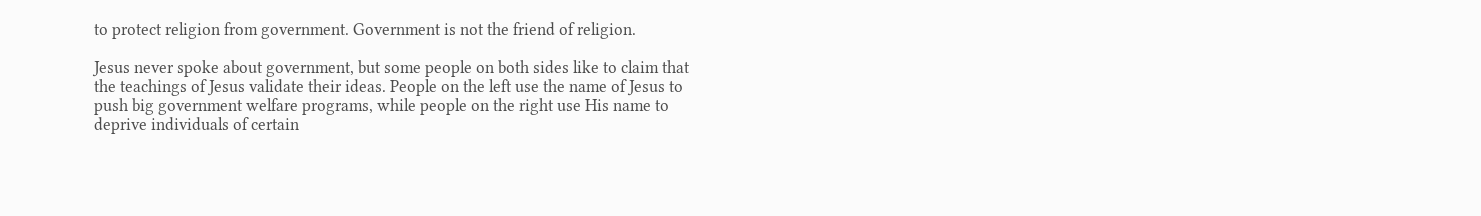to protect religion from government. Government is not the friend of religion.

Jesus never spoke about government, but some people on both sides like to claim that the teachings of Jesus validate their ideas. People on the left use the name of Jesus to push big government welfare programs, while people on the right use His name to deprive individuals of certain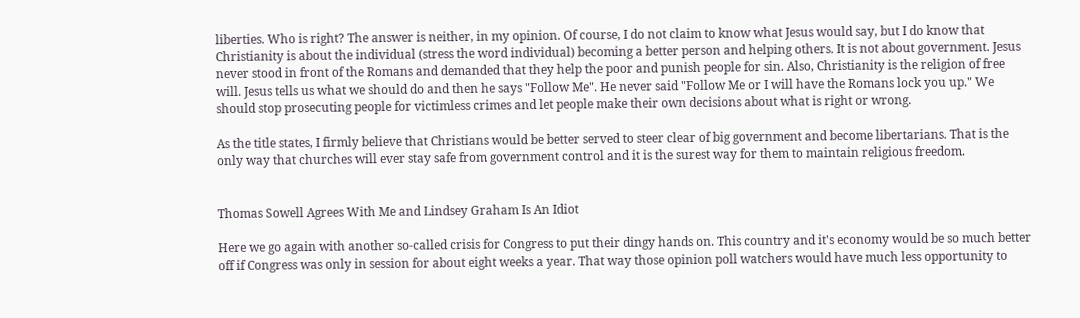liberties. Who is right? The answer is neither, in my opinion. Of course, I do not claim to know what Jesus would say, but I do know that Christianity is about the individual (stress the word individual) becoming a better person and helping others. It is not about government. Jesus never stood in front of the Romans and demanded that they help the poor and punish people for sin. Also, Christianity is the religion of free will. Jesus tells us what we should do and then he says "Follow Me". He never said "Follow Me or I will have the Romans lock you up." We should stop prosecuting people for victimless crimes and let people make their own decisions about what is right or wrong.

As the title states, I firmly believe that Christians would be better served to steer clear of big government and become libertarians. That is the only way that churches will ever stay safe from government control and it is the surest way for them to maintain religious freedom.


Thomas Sowell Agrees With Me and Lindsey Graham Is An Idiot

Here we go again with another so-called crisis for Congress to put their dingy hands on. This country and it's economy would be so much better off if Congress was only in session for about eight weeks a year. That way those opinion poll watchers would have much less opportunity to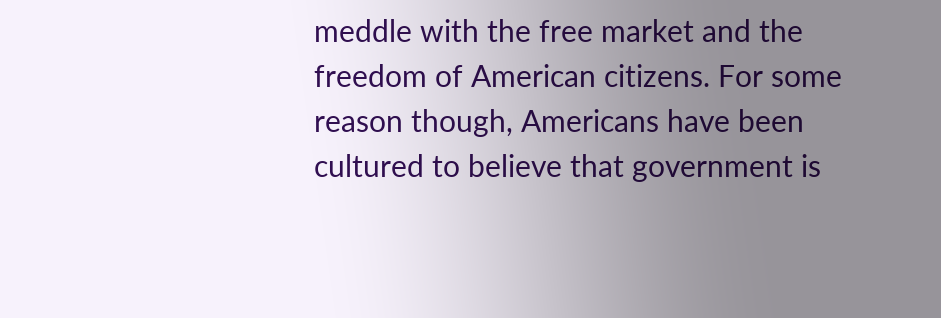meddle with the free market and the freedom of American citizens. For some reason though, Americans have been cultured to believe that government is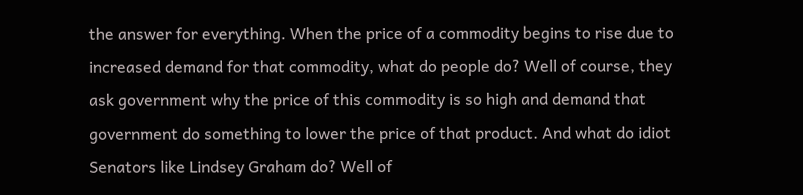the answer for everything. When the price of a commodity begins to rise due to increased demand for that commodity, what do people do? Well of course, they ask government why the price of this commodity is so high and demand that government do something to lower the price of that product. And what do idiot Senators like Lindsey Graham do? Well of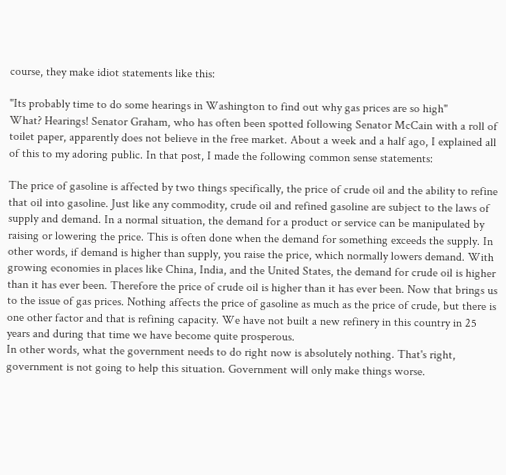course, they make idiot statements like this:

"Its probably time to do some hearings in Washington to find out why gas prices are so high"
What? Hearings! Senator Graham, who has often been spotted following Senator McCain with a roll of toilet paper, apparently does not believe in the free market. About a week and a half ago, I explained all of this to my adoring public. In that post, I made the following common sense statements:

The price of gasoline is affected by two things specifically, the price of crude oil and the ability to refine that oil into gasoline. Just like any commodity, crude oil and refined gasoline are subject to the laws of supply and demand. In a normal situation, the demand for a product or service can be manipulated by raising or lowering the price. This is often done when the demand for something exceeds the supply. In other words, if demand is higher than supply, you raise the price, which normally lowers demand. With growing economies in places like China, India, and the United States, the demand for crude oil is higher than it has ever been. Therefore the price of crude oil is higher than it has ever been. Now that brings us to the issue of gas prices. Nothing affects the price of gasoline as much as the price of crude, but there is one other factor and that is refining capacity. We have not built a new refinery in this country in 25 years and during that time we have become quite prosperous.
In other words, what the government needs to do right now is absolutely nothing. That's right, government is not going to help this situation. Government will only make things worse.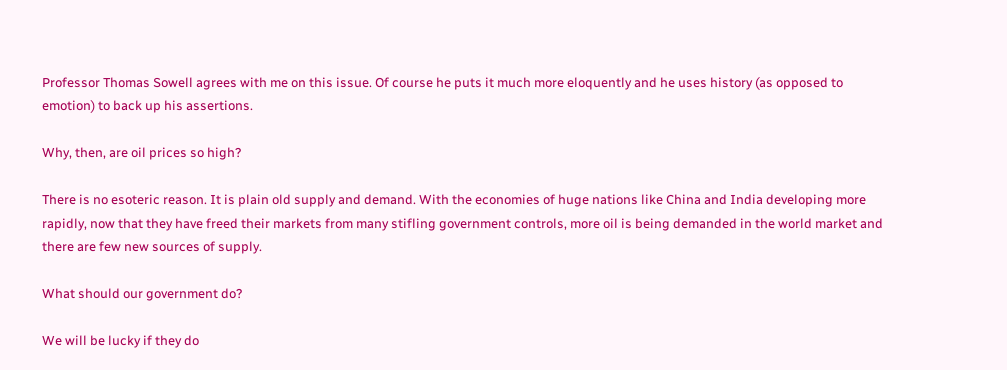Professor Thomas Sowell agrees with me on this issue. Of course he puts it much more eloquently and he uses history (as opposed to emotion) to back up his assertions.

Why, then, are oil prices so high?

There is no esoteric reason. It is plain old supply and demand. With the economies of huge nations like China and India developing more rapidly, now that they have freed their markets from many stifling government controls, more oil is being demanded in the world market and there are few new sources of supply.

What should our government do?

We will be lucky if they do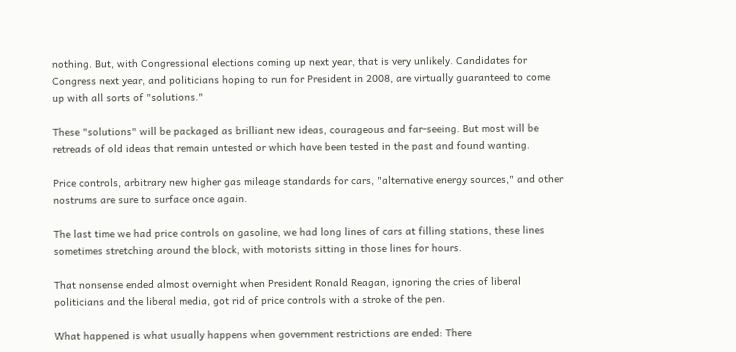nothing. But, with Congressional elections coming up next year, that is very unlikely. Candidates for Congress next year, and politicians hoping to run for President in 2008, are virtually guaranteed to come up with all sorts of "solutions."

These "solutions" will be packaged as brilliant new ideas, courageous and far-seeing. But most will be retreads of old ideas that remain untested or which have been tested in the past and found wanting.

Price controls, arbitrary new higher gas mileage standards for cars, "alternative energy sources," and other nostrums are sure to surface once again.

The last time we had price controls on gasoline, we had long lines of cars at filling stations, these lines sometimes stretching around the block, with motorists sitting in those lines for hours.

That nonsense ended almost overnight when President Ronald Reagan, ignoring the cries of liberal politicians and the liberal media, got rid of price controls with a stroke of the pen.

What happened is what usually happens when government restrictions are ended: There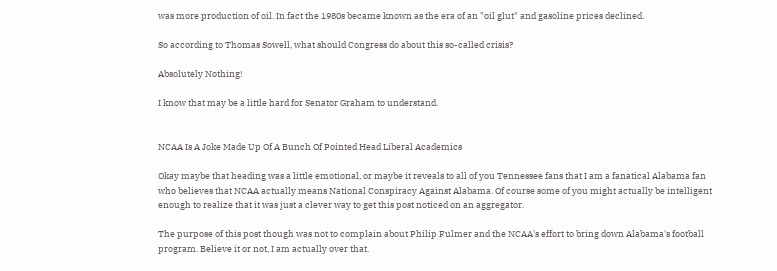was more production of oil. In fact the 1980s became known as the era of an "oil glut" and gasoline prices declined.

So according to Thomas Sowell, what should Congress do about this so-called crisis?

Absolutely Nothing!

I know that may be a little hard for Senator Graham to understand.


NCAA Is A Joke Made Up Of A Bunch Of Pointed Head Liberal Academics

Okay maybe that heading was a little emotional, or maybe it reveals to all of you Tennessee fans that I am a fanatical Alabama fan who believes that NCAA actually means National Conspiracy Against Alabama. Of course some of you might actually be intelligent enough to realize that it was just a clever way to get this post noticed on an aggregator.

The purpose of this post though was not to complain about Philip Fulmer and the NCAA's effort to bring down Alabama's football program. Believe it or not, I am actually over that.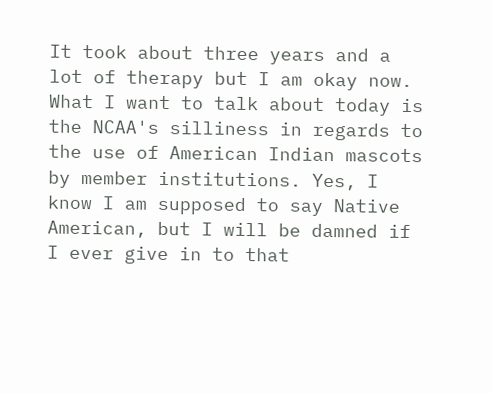It took about three years and a lot of therapy but I am okay now. What I want to talk about today is the NCAA's silliness in regards to the use of American Indian mascots by member institutions. Yes, I know I am supposed to say Native American, but I will be damned if I ever give in to that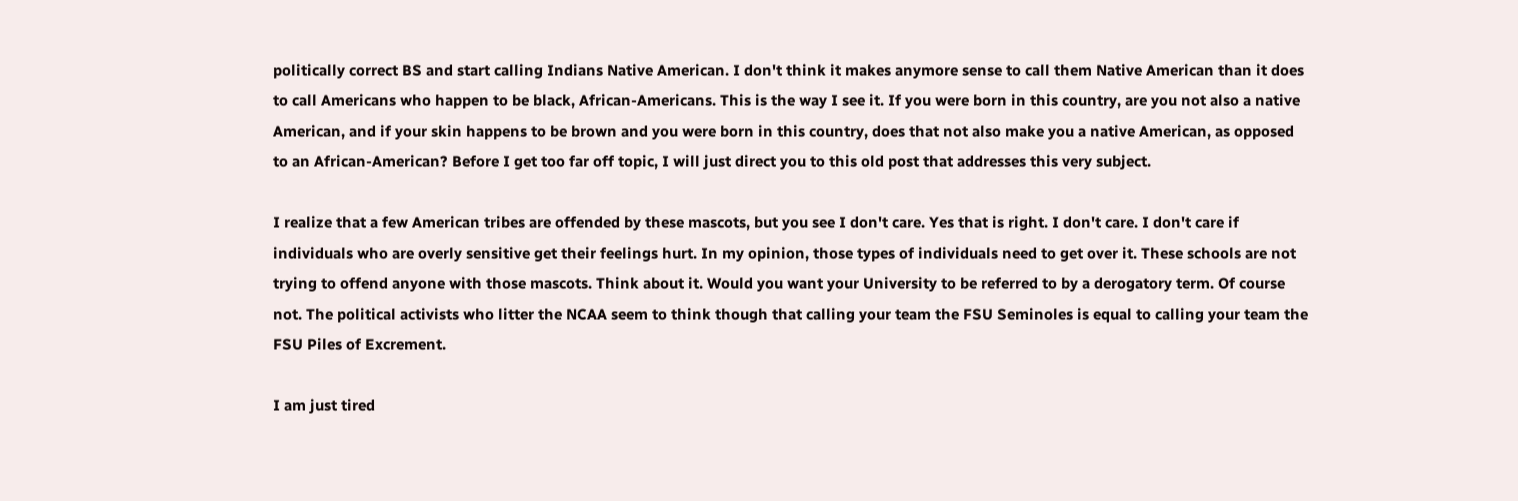politically correct BS and start calling Indians Native American. I don't think it makes anymore sense to call them Native American than it does to call Americans who happen to be black, African-Americans. This is the way I see it. If you were born in this country, are you not also a native American, and if your skin happens to be brown and you were born in this country, does that not also make you a native American, as opposed to an African-American? Before I get too far off topic, I will just direct you to this old post that addresses this very subject.

I realize that a few American tribes are offended by these mascots, but you see I don't care. Yes that is right. I don't care. I don't care if individuals who are overly sensitive get their feelings hurt. In my opinion, those types of individuals need to get over it. These schools are not trying to offend anyone with those mascots. Think about it. Would you want your University to be referred to by a derogatory term. Of course not. The political activists who litter the NCAA seem to think though that calling your team the FSU Seminoles is equal to calling your team the FSU Piles of Excrement.

I am just tired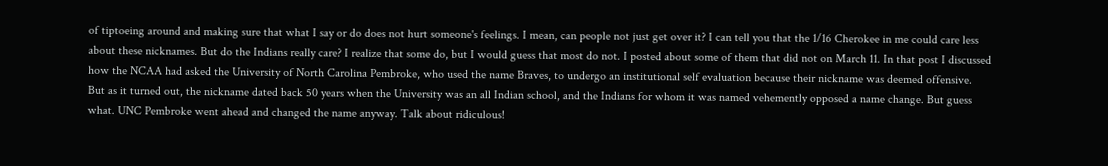of tiptoeing around and making sure that what I say or do does not hurt someone's feelings. I mean, can people not just get over it? I can tell you that the 1/16 Cherokee in me could care less about these nicknames. But do the Indians really care? I realize that some do, but I would guess that most do not. I posted about some of them that did not on March 11. In that post I discussed how the NCAA had asked the University of North Carolina Pembroke, who used the name Braves, to undergo an institutional self evaluation because their nickname was deemed offensive. But as it turned out, the nickname dated back 50 years when the University was an all Indian school, and the Indians for whom it was named vehemently opposed a name change. But guess what. UNC Pembroke went ahead and changed the name anyway. Talk about ridiculous!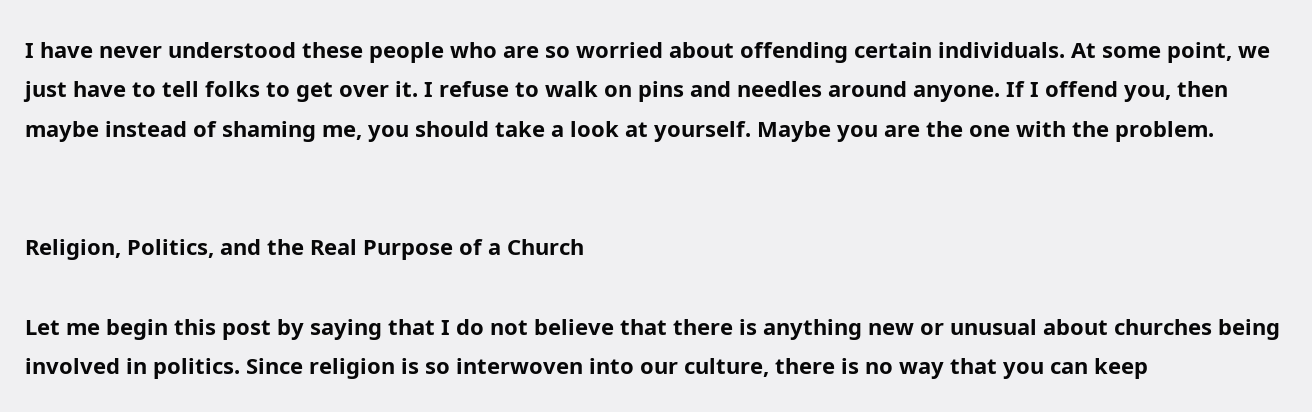I have never understood these people who are so worried about offending certain individuals. At some point, we just have to tell folks to get over it. I refuse to walk on pins and needles around anyone. If I offend you, then maybe instead of shaming me, you should take a look at yourself. Maybe you are the one with the problem.


Religion, Politics, and the Real Purpose of a Church

Let me begin this post by saying that I do not believe that there is anything new or unusual about churches being involved in politics. Since religion is so interwoven into our culture, there is no way that you can keep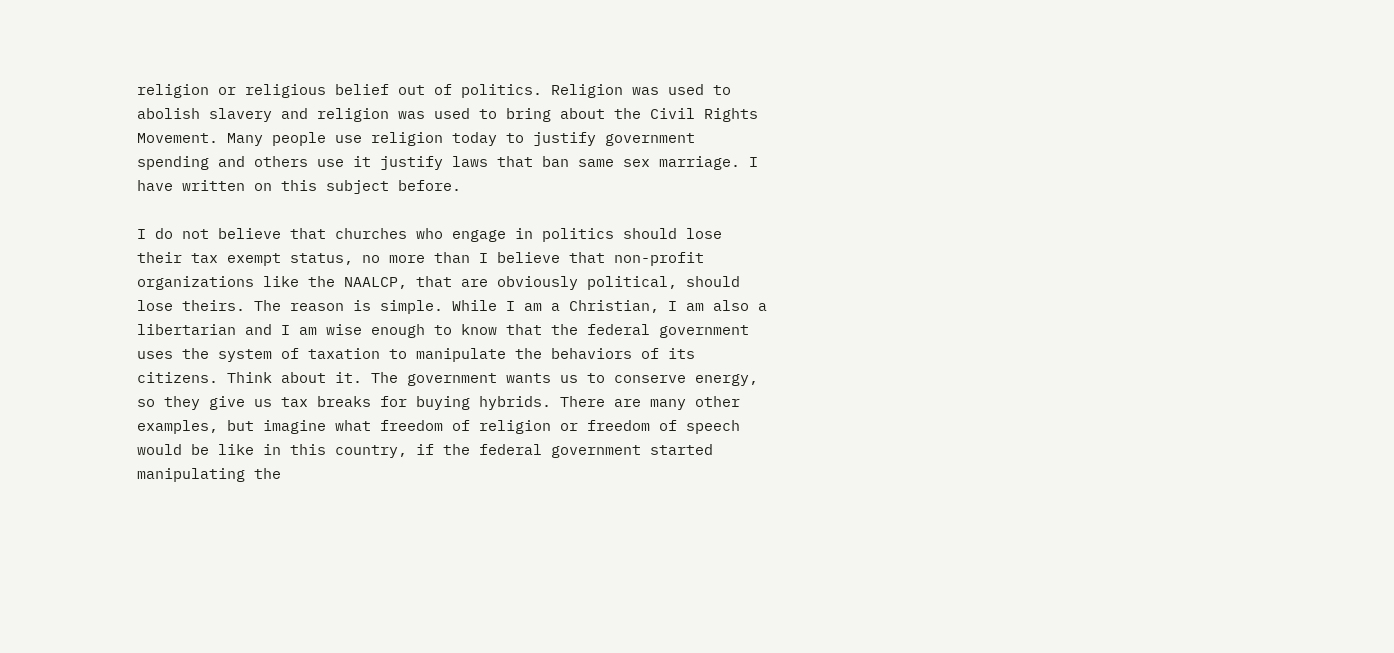religion or religious belief out of politics. Religion was used to abolish slavery and religion was used to bring about the Civil Rights Movement. Many people use religion today to justify government spending and others use it justify laws that ban same sex marriage. I have written on this subject before.

I do not believe that churches who engage in politics should lose their tax exempt status, no more than I believe that non-profit organizations like the NAALCP, that are obviously political, should lose theirs. The reason is simple. While I am a Christian, I am also a libertarian and I am wise enough to know that the federal government uses the system of taxation to manipulate the behaviors of its citizens. Think about it. The government wants us to conserve energy, so they give us tax breaks for buying hybrids. There are many other examples, but imagine what freedom of religion or freedom of speech would be like in this country, if the federal government started manipulating the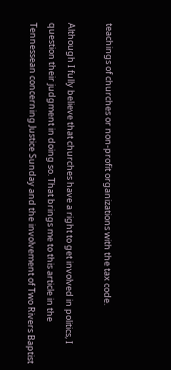teachings of churches or non-profit organizations with the tax code.

Although I fully believe that churches have a right to get involved in politics, I question their judgment in doing so. That brings me to this article in the Tennessean concerning Justice Sunday and the involvement of Two Rivers Baptist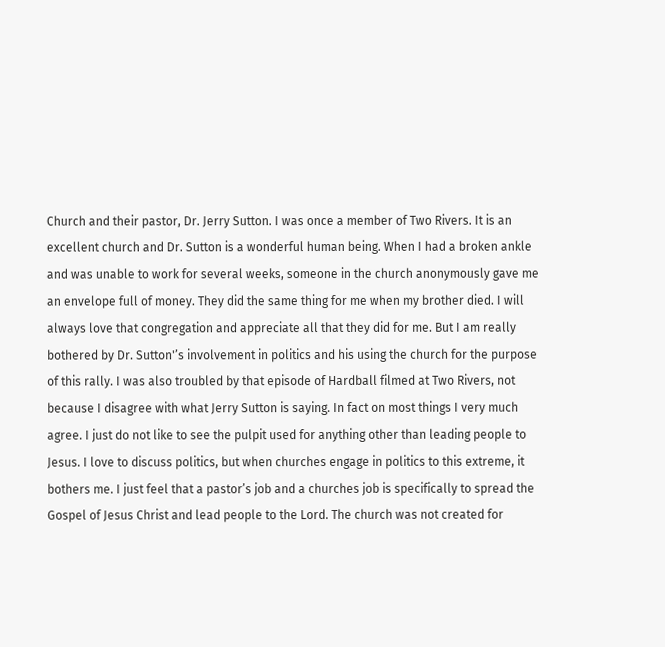Church and their pastor, Dr. Jerry Sutton. I was once a member of Two Rivers. It is an excellent church and Dr. Sutton is a wonderful human being. When I had a broken ankle and was unable to work for several weeks, someone in the church anonymously gave me an envelope full of money. They did the same thing for me when my brother died. I will always love that congregation and appreciate all that they did for me. But I am really bothered by Dr. Sutton'’s involvement in politics and his using the church for the purpose of this rally. I was also troubled by that episode of Hardball filmed at Two Rivers, not because I disagree with what Jerry Sutton is saying. In fact on most things I very much agree. I just do not like to see the pulpit used for anything other than leading people to Jesus. I love to discuss politics, but when churches engage in politics to this extreme, it bothers me. I just feel that a pastor’s job and a churches job is specifically to spread the Gospel of Jesus Christ and lead people to the Lord. The church was not created for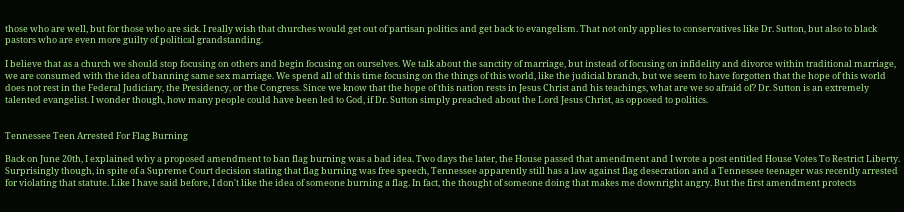those who are well, but for those who are sick. I really wish that churches would get out of partisan politics and get back to evangelism. That not only applies to conservatives like Dr. Sutton, but also to black pastors who are even more guilty of political grandstanding.

I believe that as a church we should stop focusing on others and begin focusing on ourselves. We talk about the sanctity of marriage, but instead of focusing on infidelity and divorce within traditional marriage, we are consumed with the idea of banning same sex marriage. We spend all of this time focusing on the things of this world, like the judicial branch, but we seem to have forgotten that the hope of this world does not rest in the Federal Judiciary, the Presidency, or the Congress. Since we know that the hope of this nation rests in Jesus Christ and his teachings, what are we so afraid of? Dr. Sutton is an extremely talented evangelist. I wonder though, how many people could have been led to God, if Dr. Sutton simply preached about the Lord Jesus Christ, as opposed to politics.


Tennessee Teen Arrested For Flag Burning

Back on June 20th, I explained why a proposed amendment to ban flag burning was a bad idea. Two days the later, the House passed that amendment and I wrote a post entitled House Votes To Restrict Liberty. Surprisingly though, in spite of a Supreme Court decision stating that flag burning was free speech, Tennessee apparently still has a law against flag desecration and a Tennessee teenager was recently arrested for violating that statute. Like I have said before, I don't like the idea of someone burning a flag. In fact, the thought of someone doing that makes me downright angry. But the first amendment protects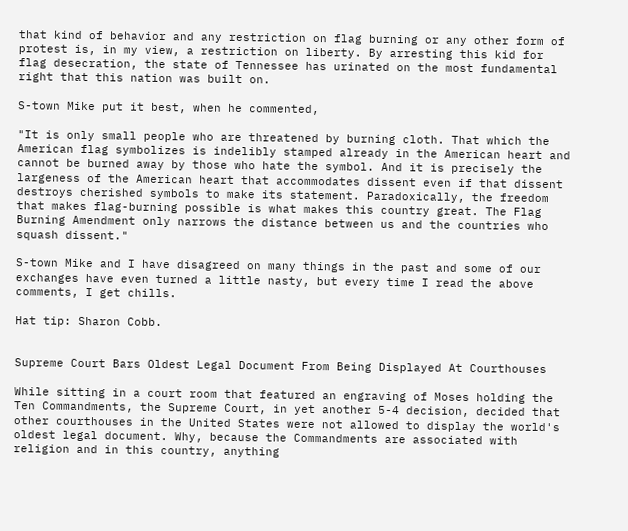that kind of behavior and any restriction on flag burning or any other form of protest is, in my view, a restriction on liberty. By arresting this kid for flag desecration, the state of Tennessee has urinated on the most fundamental right that this nation was built on.

S-town Mike put it best, when he commented,

"It is only small people who are threatened by burning cloth. That which the American flag symbolizes is indelibly stamped already in the American heart and cannot be burned away by those who hate the symbol. And it is precisely the largeness of the American heart that accommodates dissent even if that dissent destroys cherished symbols to make its statement. Paradoxically, the freedom that makes flag-burning possible is what makes this country great. The Flag Burning Amendment only narrows the distance between us and the countries who squash dissent."

S-town Mike and I have disagreed on many things in the past and some of our exchanges have even turned a little nasty, but every time I read the above comments, I get chills.

Hat tip: Sharon Cobb.


Supreme Court Bars Oldest Legal Document From Being Displayed At Courthouses

While sitting in a court room that featured an engraving of Moses holding the Ten Commandments, the Supreme Court, in yet another 5-4 decision, decided that other courthouses in the United States were not allowed to display the world's oldest legal document. Why, because the Commandments are associated with religion and in this country, anything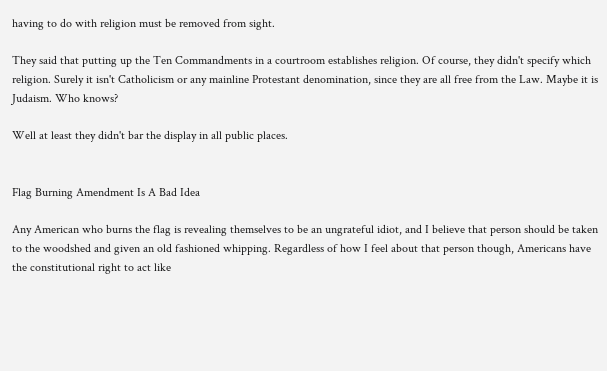having to do with religion must be removed from sight.

They said that putting up the Ten Commandments in a courtroom establishes religion. Of course, they didn't specify which religion. Surely it isn't Catholicism or any mainline Protestant denomination, since they are all free from the Law. Maybe it is Judaism. Who knows?

Well at least they didn't bar the display in all public places.


Flag Burning Amendment Is A Bad Idea

Any American who burns the flag is revealing themselves to be an ungrateful idiot, and I believe that person should be taken to the woodshed and given an old fashioned whipping. Regardless of how I feel about that person though, Americans have the constitutional right to act like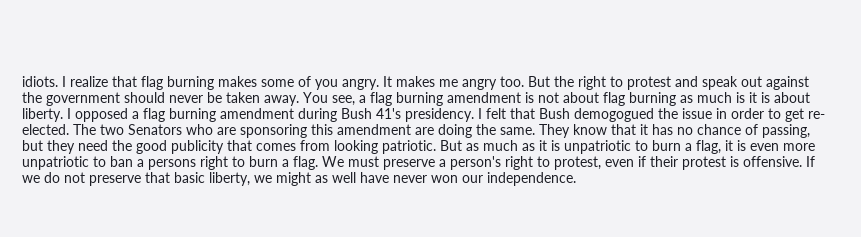idiots. I realize that flag burning makes some of you angry. It makes me angry too. But the right to protest and speak out against the government should never be taken away. You see, a flag burning amendment is not about flag burning as much is it is about liberty. I opposed a flag burning amendment during Bush 41's presidency. I felt that Bush demogogued the issue in order to get re-elected. The two Senators who are sponsoring this amendment are doing the same. They know that it has no chance of passing, but they need the good publicity that comes from looking patriotic. But as much as it is unpatriotic to burn a flag, it is even more unpatriotic to ban a persons right to burn a flag. We must preserve a person's right to protest, even if their protest is offensive. If we do not preserve that basic liberty, we might as well have never won our independence.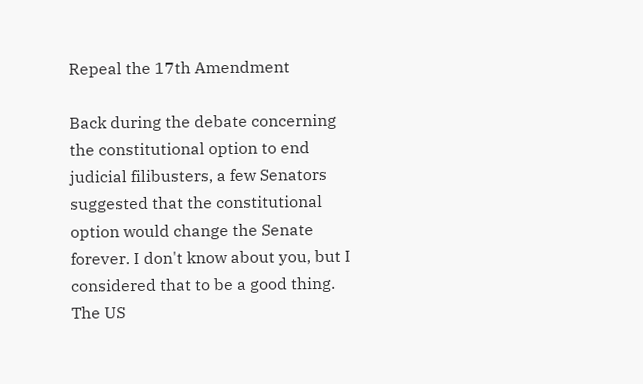Repeal the 17th Amendment

Back during the debate concerning the constitutional option to end judicial filibusters, a few Senators suggested that the constitutional option would change the Senate forever. I don't know about you, but I considered that to be a good thing. The US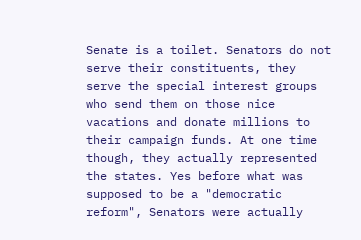Senate is a toilet. Senators do not serve their constituents, they serve the special interest groups who send them on those nice vacations and donate millions to their campaign funds. At one time though, they actually represented the states. Yes before what was supposed to be a "democratic reform", Senators were actually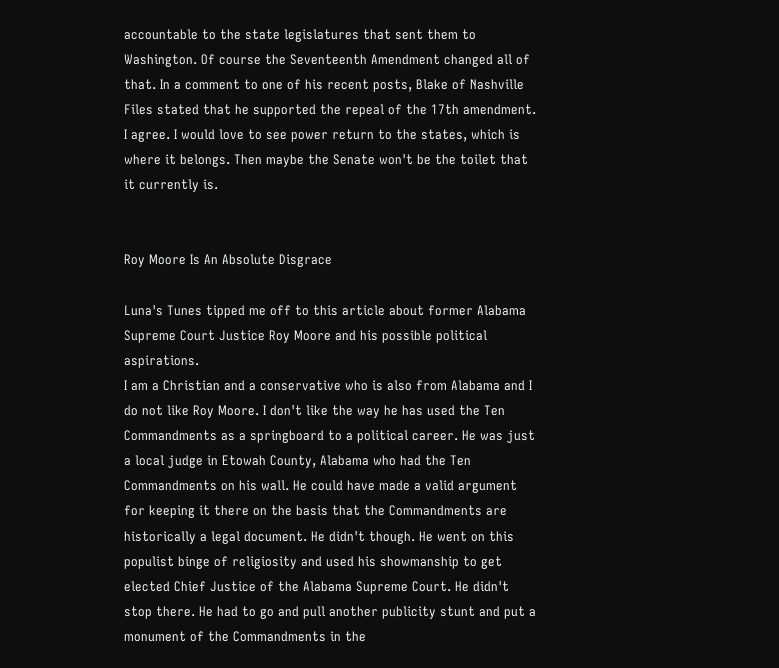accountable to the state legislatures that sent them to Washington. Of course the Seventeenth Amendment changed all of that. In a comment to one of his recent posts, Blake of Nashville Files stated that he supported the repeal of the 17th amendment. I agree. I would love to see power return to the states, which is where it belongs. Then maybe the Senate won't be the toilet that it currently is.


Roy Moore Is An Absolute Disgrace

Luna's Tunes tipped me off to this article about former Alabama Supreme Court Justice Roy Moore and his possible political aspirations.
I am a Christian and a conservative who is also from Alabama and I do not like Roy Moore. I don't like the way he has used the Ten Commandments as a springboard to a political career. He was just a local judge in Etowah County, Alabama who had the Ten Commandments on his wall. He could have made a valid argument for keeping it there on the basis that the Commandments are historically a legal document. He didn't though. He went on this populist binge of religiosity and used his showmanship to get elected Chief Justice of the Alabama Supreme Court. He didn't stop there. He had to go and pull another publicity stunt and put a monument of the Commandments in the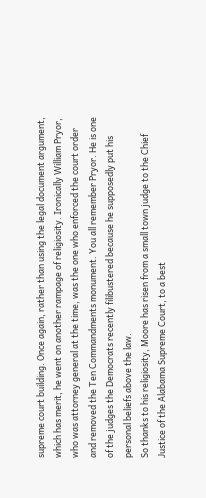supreme court building. Once again, rather than using the legal document argument, which has merit, he went on another rampage of religiosity. Ironically William Pryor, who was attorney general at the time, was the one who enforced the court order and removed the Ten Commandments monument. You all remember Pryor. He is one of the judges the Democrats recently filibustered because he supposedly put his personal beliefs above the law.
So thanks to his religiosity, Moore has risen from a small town judge to the Chief Justice of the Alabama Supreme Court, to a best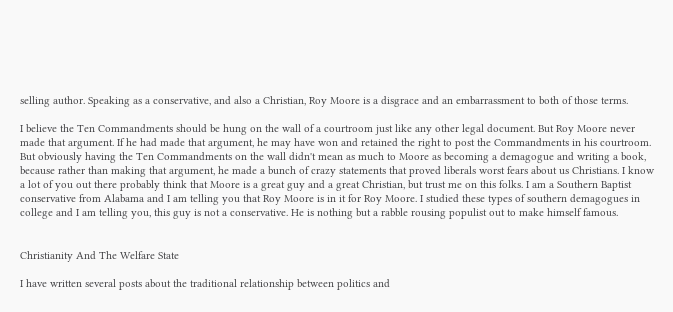selling author. Speaking as a conservative, and also a Christian, Roy Moore is a disgrace and an embarrassment to both of those terms.

I believe the Ten Commandments should be hung on the wall of a courtroom just like any other legal document. But Roy Moore never made that argument. If he had made that argument, he may have won and retained the right to post the Commandments in his courtroom. But obviously having the Ten Commandments on the wall didn't mean as much to Moore as becoming a demagogue and writing a book, because rather than making that argument, he made a bunch of crazy statements that proved liberals worst fears about us Christians. I know a lot of you out there probably think that Moore is a great guy and a great Christian, but trust me on this folks. I am a Southern Baptist conservative from Alabama and I am telling you that Roy Moore is in it for Roy Moore. I studied these types of southern demagogues in college and I am telling you, this guy is not a conservative. He is nothing but a rabble rousing populist out to make himself famous.


Christianity And The Welfare State

I have written several posts about the traditional relationship between politics and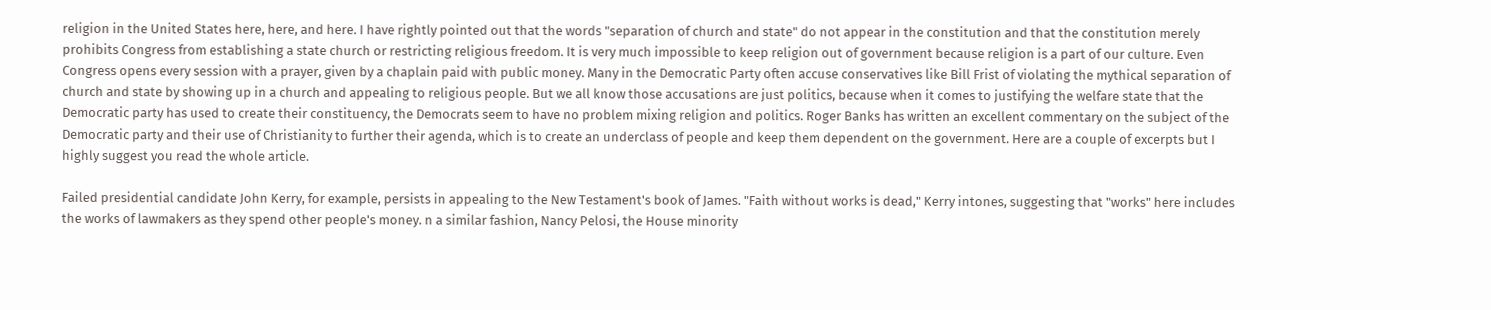religion in the United States here, here, and here. I have rightly pointed out that the words "separation of church and state" do not appear in the constitution and that the constitution merely prohibits Congress from establishing a state church or restricting religious freedom. It is very much impossible to keep religion out of government because religion is a part of our culture. Even Congress opens every session with a prayer, given by a chaplain paid with public money. Many in the Democratic Party often accuse conservatives like Bill Frist of violating the mythical separation of church and state by showing up in a church and appealing to religious people. But we all know those accusations are just politics, because when it comes to justifying the welfare state that the Democratic party has used to create their constituency, the Democrats seem to have no problem mixing religion and politics. Roger Banks has written an excellent commentary on the subject of the Democratic party and their use of Christianity to further their agenda, which is to create an underclass of people and keep them dependent on the government. Here are a couple of excerpts but I highly suggest you read the whole article.

Failed presidential candidate John Kerry, for example, persists in appealing to the New Testament's book of James. "Faith without works is dead," Kerry intones, suggesting that "works" here includes the works of lawmakers as they spend other people's money. n a similar fashion, Nancy Pelosi, the House minority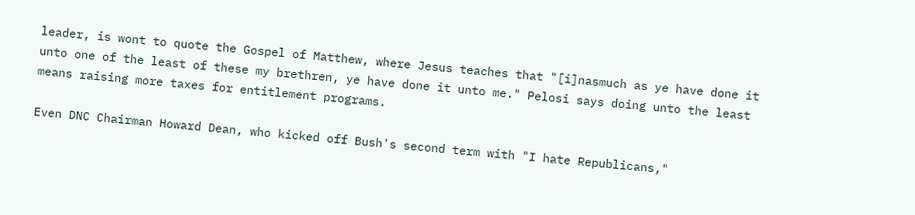leader, is wont to quote the Gospel of Matthew, where Jesus teaches that "[i]nasmuch as ye have done it unto one of the least of these my brethren, ye have done it unto me." Pelosi says doing unto the least means raising more taxes for entitlement programs.

Even DNC Chairman Howard Dean, who kicked off Bush's second term with "I hate Republicans,"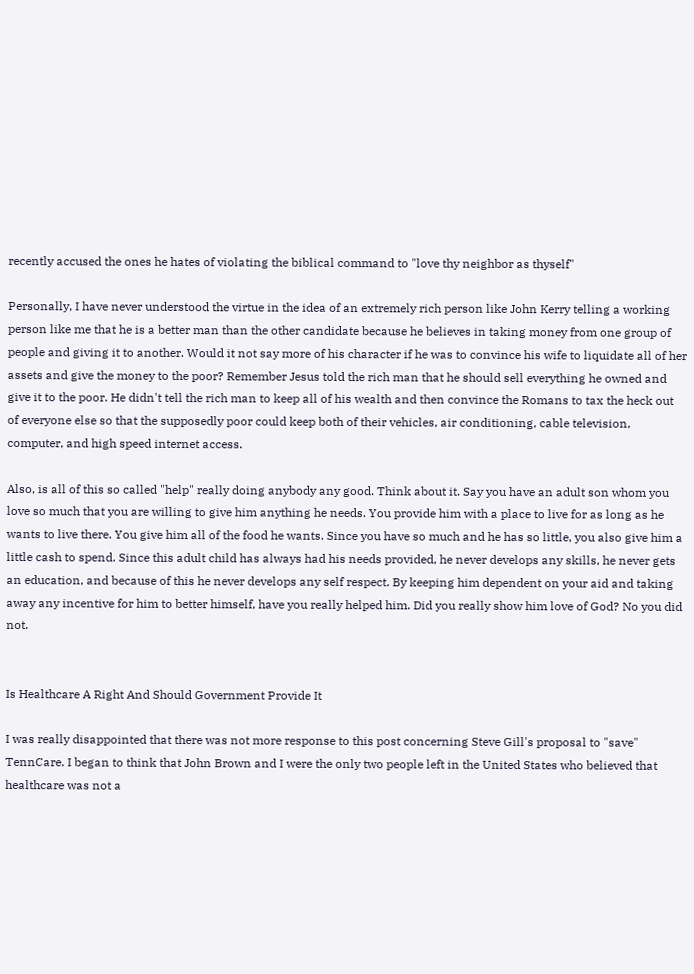recently accused the ones he hates of violating the biblical command to "love thy neighbor as thyself"

Personally, I have never understood the virtue in the idea of an extremely rich person like John Kerry telling a working person like me that he is a better man than the other candidate because he believes in taking money from one group of people and giving it to another. Would it not say more of his character if he was to convince his wife to liquidate all of her assets and give the money to the poor? Remember Jesus told the rich man that he should sell everything he owned and give it to the poor. He didn't tell the rich man to keep all of his wealth and then convince the Romans to tax the heck out of everyone else so that the supposedly poor could keep both of their vehicles, air conditioning, cable television, computer, and high speed internet access.

Also, is all of this so called "help" really doing anybody any good. Think about it. Say you have an adult son whom you love so much that you are willing to give him anything he needs. You provide him with a place to live for as long as he wants to live there. You give him all of the food he wants. Since you have so much and he has so little, you also give him a little cash to spend. Since this adult child has always had his needs provided, he never develops any skills, he never gets an education, and because of this he never develops any self respect. By keeping him dependent on your aid and taking away any incentive for him to better himself, have you really helped him. Did you really show him love of God? No you did not.


Is Healthcare A Right And Should Government Provide It

I was really disappointed that there was not more response to this post concerning Steve Gill's proposal to "save" TennCare. I began to think that John Brown and I were the only two people left in the United States who believed that healthcare was not a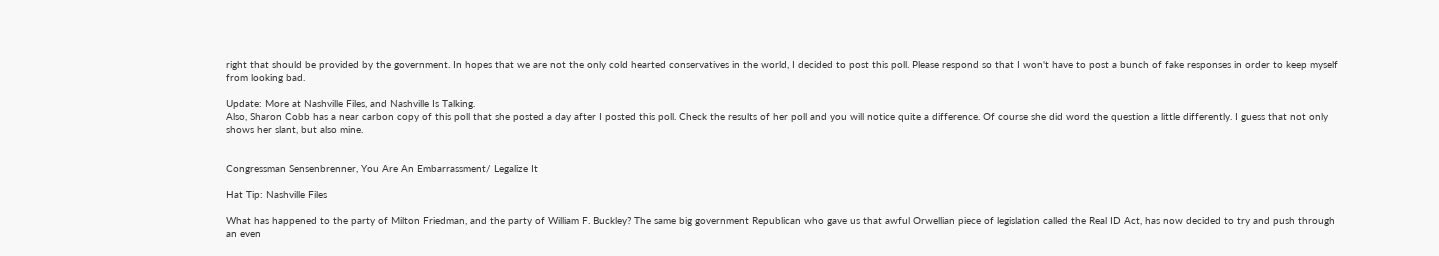right that should be provided by the government. In hopes that we are not the only cold hearted conservatives in the world, I decided to post this poll. Please respond so that I won't have to post a bunch of fake responses in order to keep myself from looking bad.

Update: More at Nashville Files, and Nashville Is Talking.
Also, Sharon Cobb has a near carbon copy of this poll that she posted a day after I posted this poll. Check the results of her poll and you will notice quite a difference. Of course she did word the question a little differently. I guess that not only shows her slant, but also mine.


Congressman Sensenbrenner, You Are An Embarrassment/ Legalize It

Hat Tip: Nashville Files

What has happened to the party of Milton Friedman, and the party of William F. Buckley? The same big government Republican who gave us that awful Orwellian piece of legislation called the Real ID Act, has now decided to try and push through an even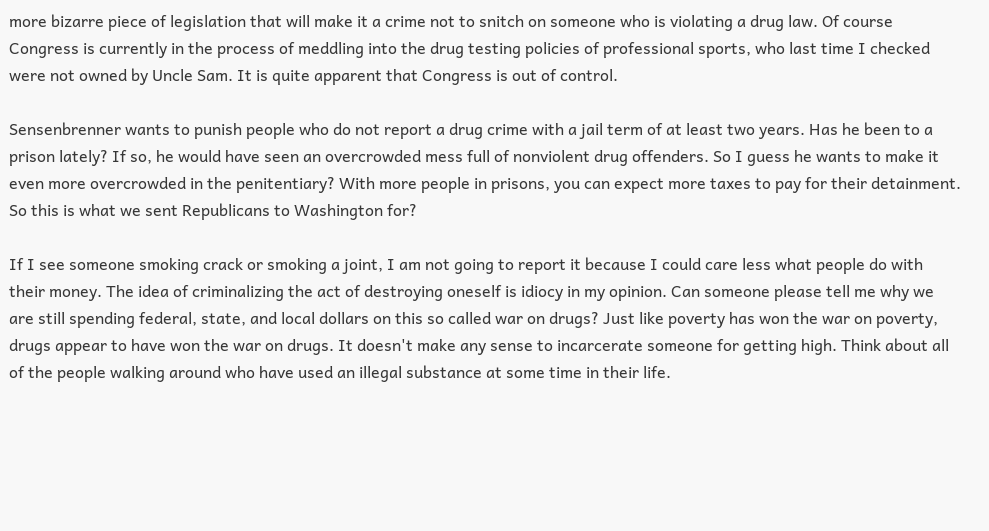more bizarre piece of legislation that will make it a crime not to snitch on someone who is violating a drug law. Of course Congress is currently in the process of meddling into the drug testing policies of professional sports, who last time I checked were not owned by Uncle Sam. It is quite apparent that Congress is out of control.

Sensenbrenner wants to punish people who do not report a drug crime with a jail term of at least two years. Has he been to a prison lately? If so, he would have seen an overcrowded mess full of nonviolent drug offenders. So I guess he wants to make it even more overcrowded in the penitentiary? With more people in prisons, you can expect more taxes to pay for their detainment. So this is what we sent Republicans to Washington for?

If I see someone smoking crack or smoking a joint, I am not going to report it because I could care less what people do with their money. The idea of criminalizing the act of destroying oneself is idiocy in my opinion. Can someone please tell me why we are still spending federal, state, and local dollars on this so called war on drugs? Just like poverty has won the war on poverty, drugs appear to have won the war on drugs. It doesn't make any sense to incarcerate someone for getting high. Think about all of the people walking around who have used an illegal substance at some time in their life.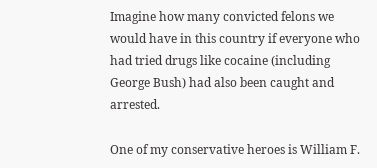Imagine how many convicted felons we would have in this country if everyone who had tried drugs like cocaine (including George Bush) had also been caught and arrested.

One of my conservative heroes is William F.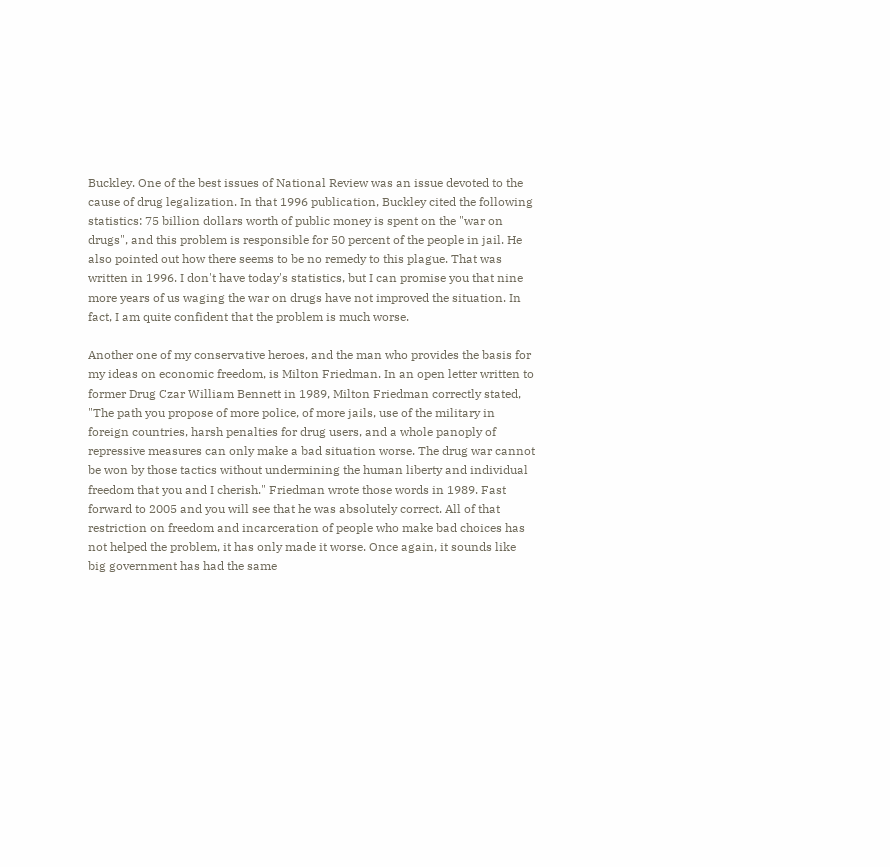Buckley. One of the best issues of National Review was an issue devoted to the cause of drug legalization. In that 1996 publication, Buckley cited the following statistics: 75 billion dollars worth of public money is spent on the "war on drugs", and this problem is responsible for 50 percent of the people in jail. He also pointed out how there seems to be no remedy to this plague. That was written in 1996. I don't have today's statistics, but I can promise you that nine more years of us waging the war on drugs have not improved the situation. In fact, I am quite confident that the problem is much worse.

Another one of my conservative heroes, and the man who provides the basis for my ideas on economic freedom, is Milton Friedman. In an open letter written to former Drug Czar William Bennett in 1989, Milton Friedman correctly stated, "The path you propose of more police, of more jails, use of the military in foreign countries, harsh penalties for drug users, and a whole panoply of repressive measures can only make a bad situation worse. The drug war cannot be won by those tactics without undermining the human liberty and individual freedom that you and I cherish." Friedman wrote those words in 1989. Fast forward to 2005 and you will see that he was absolutely correct. All of that restriction on freedom and incarceration of people who make bad choices has not helped the problem, it has only made it worse. Once again, it sounds like big government has had the same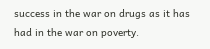success in the war on drugs as it has had in the war on poverty.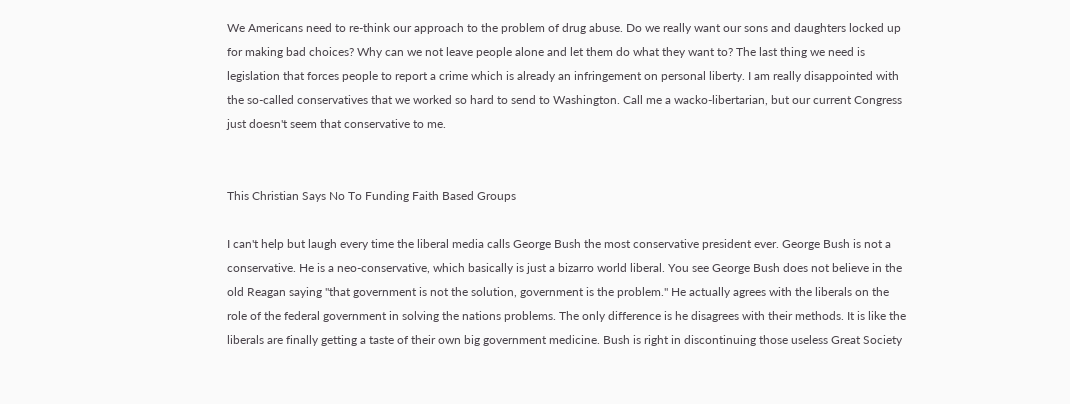We Americans need to re-think our approach to the problem of drug abuse. Do we really want our sons and daughters locked up for making bad choices? Why can we not leave people alone and let them do what they want to? The last thing we need is legislation that forces people to report a crime which is already an infringement on personal liberty. I am really disappointed with the so-called conservatives that we worked so hard to send to Washington. Call me a wacko-libertarian, but our current Congress just doesn't seem that conservative to me.


This Christian Says No To Funding Faith Based Groups

I can't help but laugh every time the liberal media calls George Bush the most conservative president ever. George Bush is not a conservative. He is a neo-conservative, which basically is just a bizarro world liberal. You see George Bush does not believe in the old Reagan saying "that government is not the solution, government is the problem." He actually agrees with the liberals on the role of the federal government in solving the nations problems. The only difference is he disagrees with their methods. It is like the liberals are finally getting a taste of their own big government medicine. Bush is right in discontinuing those useless Great Society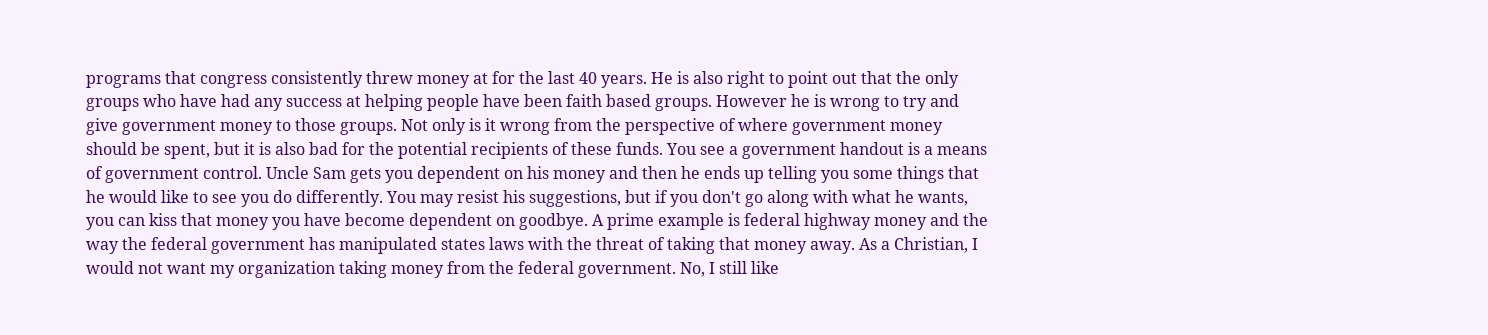programs that congress consistently threw money at for the last 40 years. He is also right to point out that the only groups who have had any success at helping people have been faith based groups. However he is wrong to try and give government money to those groups. Not only is it wrong from the perspective of where government money should be spent, but it is also bad for the potential recipients of these funds. You see a government handout is a means of government control. Uncle Sam gets you dependent on his money and then he ends up telling you some things that he would like to see you do differently. You may resist his suggestions, but if you don't go along with what he wants, you can kiss that money you have become dependent on goodbye. A prime example is federal highway money and the way the federal government has manipulated states laws with the threat of taking that money away. As a Christian, I would not want my organization taking money from the federal government. No, I still like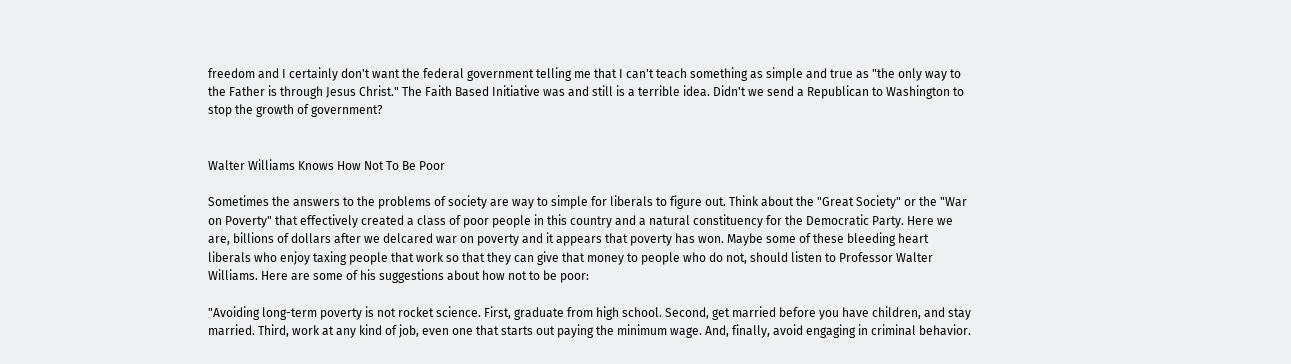freedom and I certainly don't want the federal government telling me that I can't teach something as simple and true as "the only way to the Father is through Jesus Christ." The Faith Based Initiative was and still is a terrible idea. Didn't we send a Republican to Washington to stop the growth of government?


Walter Williams Knows How Not To Be Poor

Sometimes the answers to the problems of society are way to simple for liberals to figure out. Think about the "Great Society" or the "War on Poverty" that effectively created a class of poor people in this country and a natural constituency for the Democratic Party. Here we are, billions of dollars after we delcared war on poverty and it appears that poverty has won. Maybe some of these bleeding heart liberals who enjoy taxing people that work so that they can give that money to people who do not, should listen to Professor Walter Williams. Here are some of his suggestions about how not to be poor:

"Avoiding long-term poverty is not rocket science. First, graduate from high school. Second, get married before you have children, and stay married. Third, work at any kind of job, even one that starts out paying the minimum wage. And, finally, avoid engaging in criminal behavior.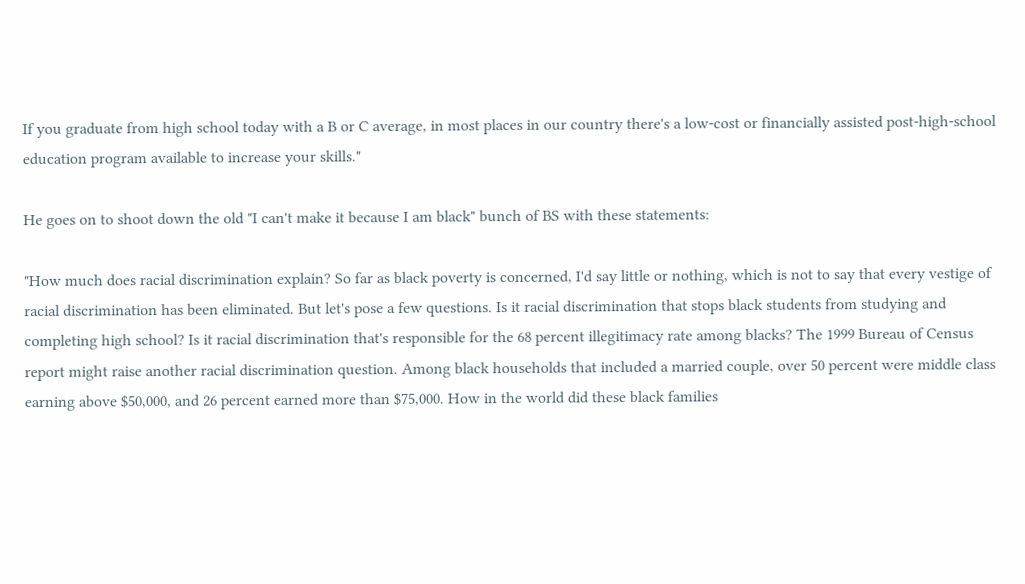If you graduate from high school today with a B or C average, in most places in our country there's a low-cost or financially assisted post-high-school education program available to increase your skills."

He goes on to shoot down the old "I can't make it because I am black" bunch of BS with these statements:

"How much does racial discrimination explain? So far as black poverty is concerned, I'd say little or nothing, which is not to say that every vestige of racial discrimination has been eliminated. But let's pose a few questions. Is it racial discrimination that stops black students from studying and completing high school? Is it racial discrimination that's responsible for the 68 percent illegitimacy rate among blacks? The 1999 Bureau of Census report might raise another racial discrimination question. Among black households that included a married couple, over 50 percent were middle class earning above $50,000, and 26 percent earned more than $75,000. How in the world did these black families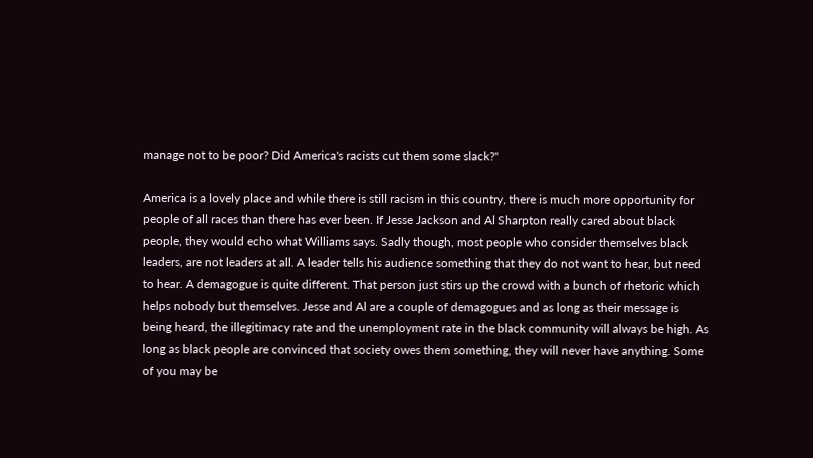manage not to be poor? Did America's racists cut them some slack?"

America is a lovely place and while there is still racism in this country, there is much more opportunity for people of all races than there has ever been. If Jesse Jackson and Al Sharpton really cared about black people, they would echo what Williams says. Sadly though, most people who consider themselves black leaders, are not leaders at all. A leader tells his audience something that they do not want to hear, but need to hear. A demagogue is quite different. That person just stirs up the crowd with a bunch of rhetoric which helps nobody but themselves. Jesse and Al are a couple of demagogues and as long as their message is being heard, the illegitimacy rate and the unemployment rate in the black community will always be high. As long as black people are convinced that society owes them something, they will never have anything. Some of you may be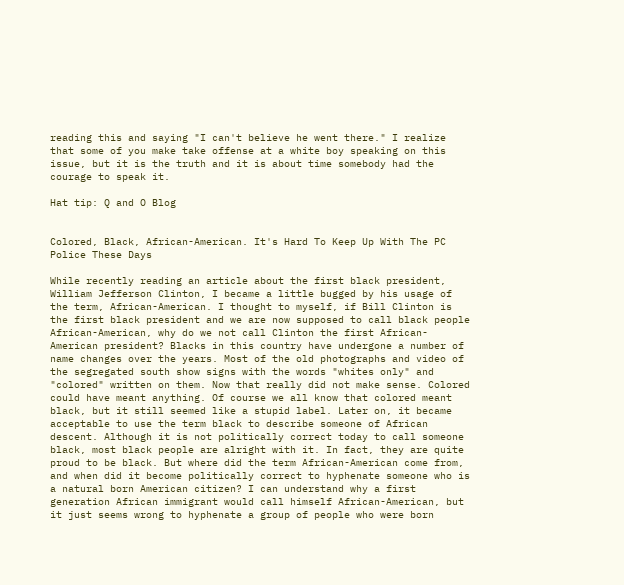reading this and saying "I can't believe he went there." I realize that some of you make take offense at a white boy speaking on this issue, but it is the truth and it is about time somebody had the courage to speak it.

Hat tip: Q and O Blog


Colored, Black, African-American. It's Hard To Keep Up With The PC Police These Days

While recently reading an article about the first black president, William Jefferson Clinton, I became a little bugged by his usage of the term, African-American. I thought to myself, if Bill Clinton is the first black president and we are now supposed to call black people African-American, why do we not call Clinton the first African-American president? Blacks in this country have undergone a number of name changes over the years. Most of the old photographs and video of the segregated south show signs with the words "whites only" and "colored" written on them. Now that really did not make sense. Colored could have meant anything. Of course we all know that colored meant black, but it still seemed like a stupid label. Later on, it became acceptable to use the term black to describe someone of African descent. Although it is not politically correct today to call someone black, most black people are alright with it. In fact, they are quite proud to be black. But where did the term African-American come from, and when did it become politically correct to hyphenate someone who is a natural born American citizen? I can understand why a first generation African immigrant would call himself African-American, but it just seems wrong to hyphenate a group of people who were born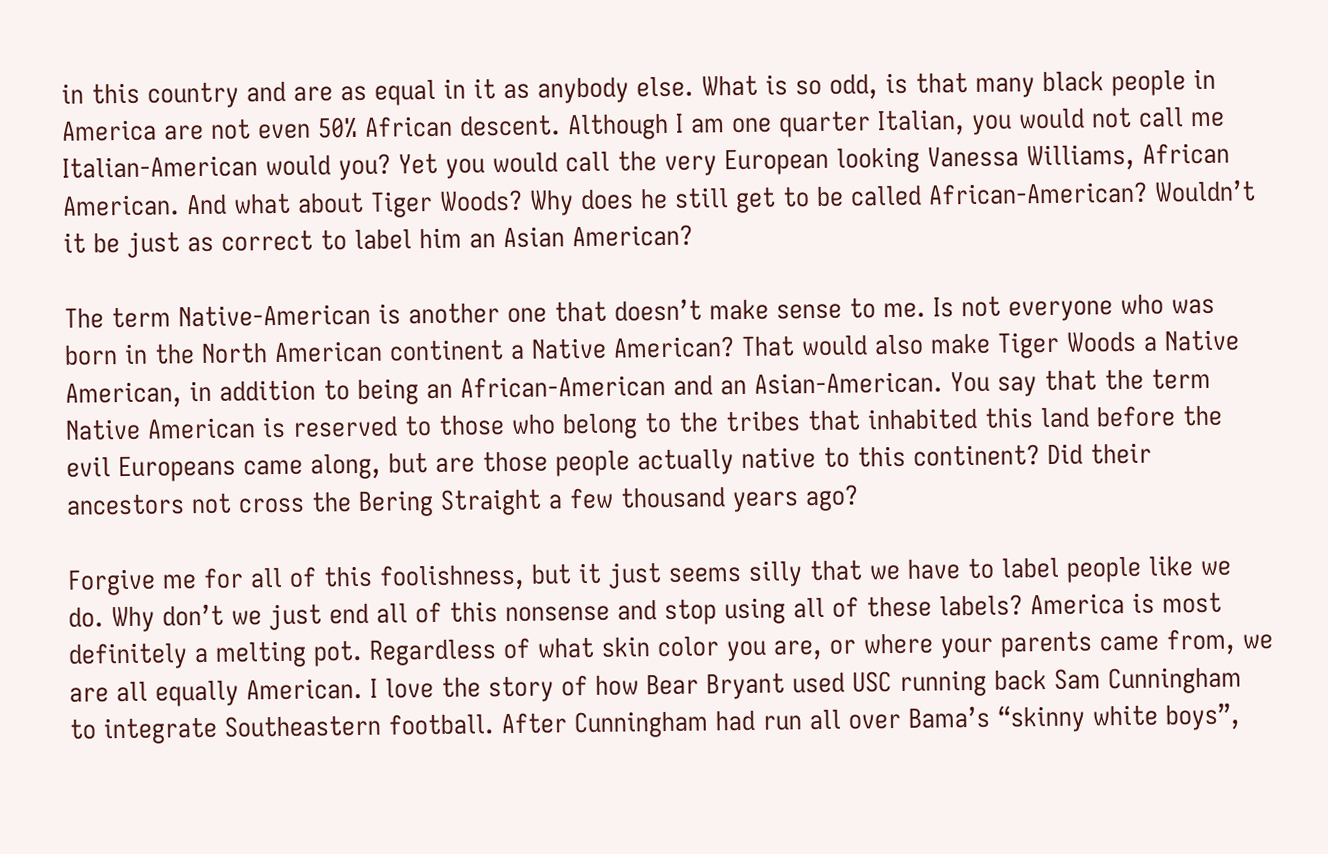in this country and are as equal in it as anybody else. What is so odd, is that many black people in America are not even 50% African descent. Although I am one quarter Italian, you would not call me Italian-American would you? Yet you would call the very European looking Vanessa Williams, African American. And what about Tiger Woods? Why does he still get to be called African-American? Wouldn’t it be just as correct to label him an Asian American?

The term Native-American is another one that doesn’t make sense to me. Is not everyone who was born in the North American continent a Native American? That would also make Tiger Woods a Native American, in addition to being an African-American and an Asian-American. You say that the term Native American is reserved to those who belong to the tribes that inhabited this land before the evil Europeans came along, but are those people actually native to this continent? Did their ancestors not cross the Bering Straight a few thousand years ago?

Forgive me for all of this foolishness, but it just seems silly that we have to label people like we do. Why don’t we just end all of this nonsense and stop using all of these labels? America is most definitely a melting pot. Regardless of what skin color you are, or where your parents came from, we are all equally American. I love the story of how Bear Bryant used USC running back Sam Cunningham to integrate Southeastern football. After Cunningham had run all over Bama’s “skinny white boys”,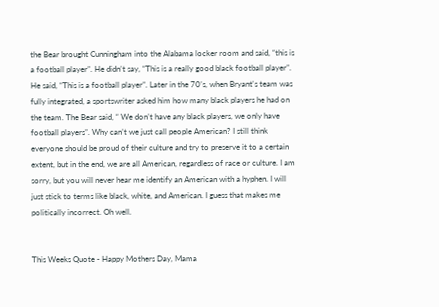the Bear brought Cunningham into the Alabama locker room and said, “this is a football player”. He didn’t say, “This is a really good black football player”. He said, “This is a football player”. Later in the 70’s, when Bryant's team was fully integrated, a sportswriter asked him how many black players he had on the team. The Bear said, “ We don’t have any black players, we only have football players”. Why can’t we just call people American? I still think everyone should be proud of their culture and try to preserve it to a certain extent, but in the end, we are all American, regardless of race or culture. I am sorry, but you will never hear me identify an American with a hyphen. I will just stick to terms like black, white, and American. I guess that makes me politically incorrect. Oh well.


This Weeks Quote - Happy Mothers Day, Mama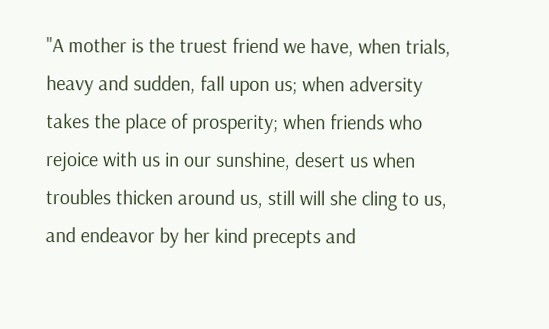"A mother is the truest friend we have, when trials, heavy and sudden, fall upon us; when adversity takes the place of prosperity; when friends who rejoice with us in our sunshine, desert us when troubles thicken around us, still will she cling to us, and endeavor by her kind precepts and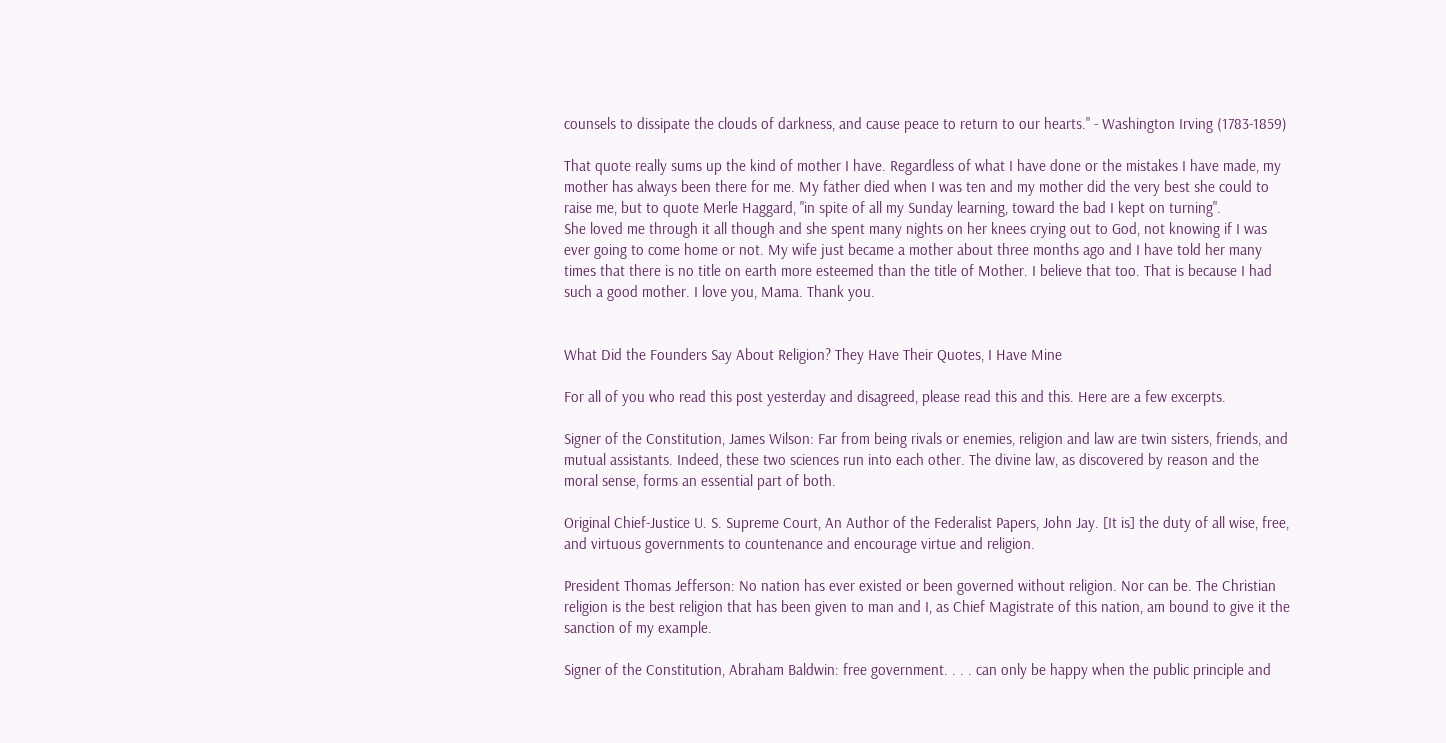counsels to dissipate the clouds of darkness, and cause peace to return to our hearts." - Washington Irving (1783-1859)

That quote really sums up the kind of mother I have. Regardless of what I have done or the mistakes I have made, my mother has always been there for me. My father died when I was ten and my mother did the very best she could to raise me, but to quote Merle Haggard, "in spite of all my Sunday learning, toward the bad I kept on turning".
She loved me through it all though and she spent many nights on her knees crying out to God, not knowing if I was ever going to come home or not. My wife just became a mother about three months ago and I have told her many times that there is no title on earth more esteemed than the title of Mother. I believe that too. That is because I had such a good mother. I love you, Mama. Thank you.


What Did the Founders Say About Religion? They Have Their Quotes, I Have Mine

For all of you who read this post yesterday and disagreed, please read this and this. Here are a few excerpts.

Signer of the Constitution, James Wilson: Far from being rivals or enemies, religion and law are twin sisters, friends, and mutual assistants. Indeed, these two sciences run into each other. The divine law, as discovered by reason and the moral sense, forms an essential part of both.

Original Chief-Justice U. S. Supreme Court, An Author of the Federalist Papers, John Jay. [It is] the duty of all wise, free, and virtuous governments to countenance and encourage virtue and religion.

President Thomas Jefferson: No nation has ever existed or been governed without religion. Nor can be. The Christian religion is the best religion that has been given to man and I, as Chief Magistrate of this nation, am bound to give it the sanction of my example.

Signer of the Constitution, Abraham Baldwin: free government. . . . can only be happy when the public principle and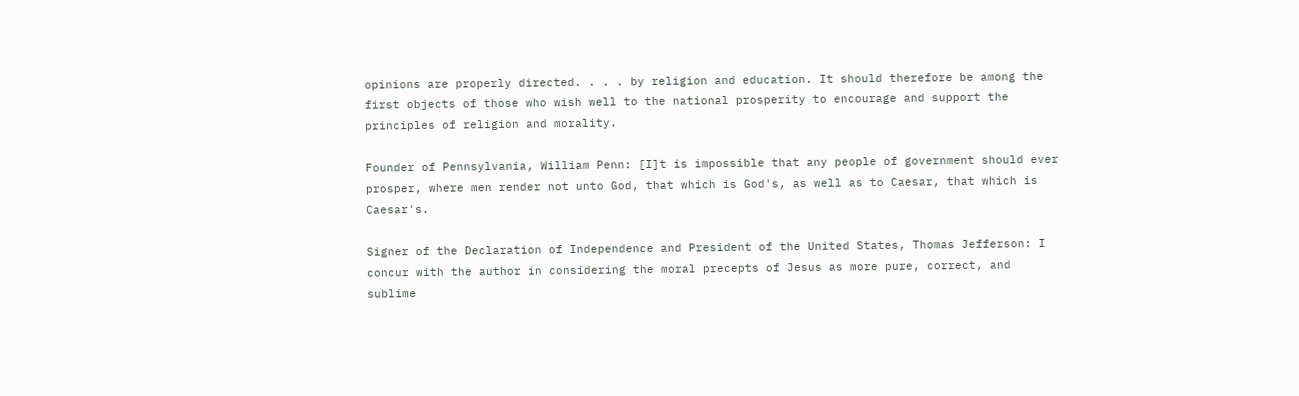opinions are properly directed. . . . by religion and education. It should therefore be among the first objects of those who wish well to the national prosperity to encourage and support the principles of religion and morality.

Founder of Pennsylvania, William Penn: [I]t is impossible that any people of government should ever prosper, where men render not unto God, that which is God's, as well as to Caesar, that which is Caesar's.

Signer of the Declaration of Independence and President of the United States, Thomas Jefferson: I concur with the author in considering the moral precepts of Jesus as more pure, correct, and sublime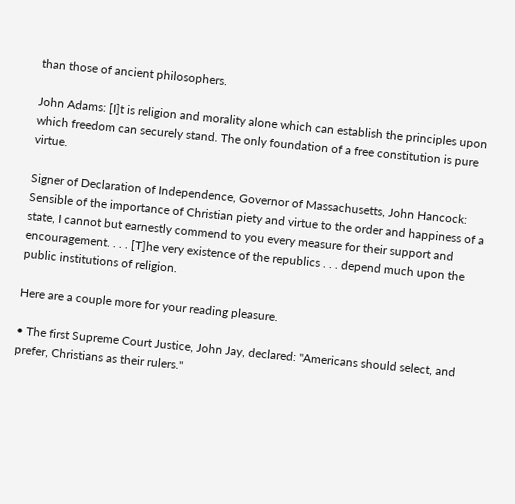than those of ancient philosophers.

John Adams: [I]t is religion and morality alone which can establish the principles upon which freedom can securely stand. The only foundation of a free constitution is pure virtue.

Signer of Declaration of Independence, Governor of Massachusetts, John Hancock: Sensible of the importance of Christian piety and virtue to the order and happiness of a state, I cannot but earnestly commend to you every measure for their support and encouragement. . . . [T]he very existence of the republics . . . depend much upon the public institutions of religion.

Here are a couple more for your reading pleasure.

• The first Supreme Court Justice, John Jay, declared: "Americans should select, and prefer, Christians as their rulers."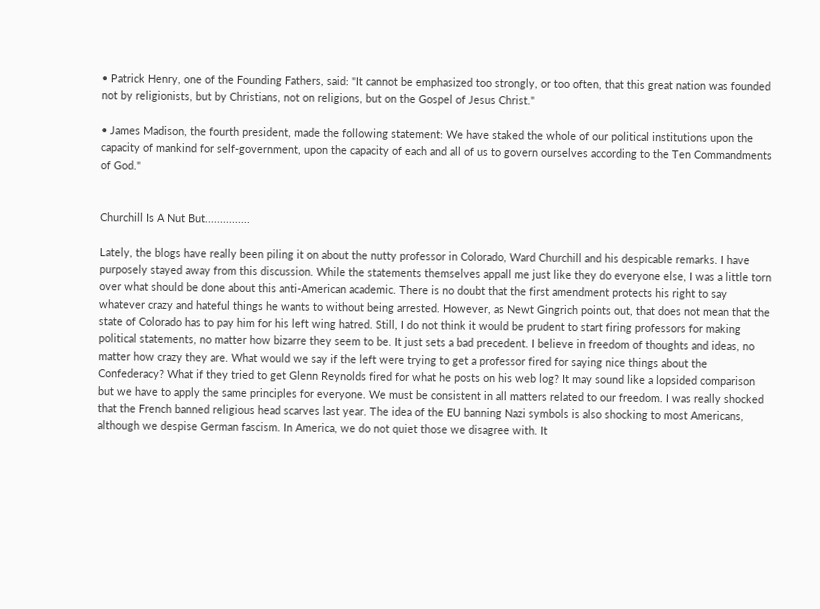• Patrick Henry, one of the Founding Fathers, said: "It cannot be emphasized too strongly, or too often, that this great nation was founded not by religionists, but by Christians, not on religions, but on the Gospel of Jesus Christ."

• James Madison, the fourth president, made the following statement: We have staked the whole of our political institutions upon the capacity of mankind for self-government, upon the capacity of each and all of us to govern ourselves according to the Ten Commandments of God."


Churchill Is A Nut But...............

Lately, the blogs have really been piling it on about the nutty professor in Colorado, Ward Churchill and his despicable remarks. I have purposely stayed away from this discussion. While the statements themselves appall me just like they do everyone else, I was a little torn over what should be done about this anti-American academic. There is no doubt that the first amendment protects his right to say whatever crazy and hateful things he wants to without being arrested. However, as Newt Gingrich points out, that does not mean that the state of Colorado has to pay him for his left wing hatred. Still, I do not think it would be prudent to start firing professors for making political statements, no matter how bizarre they seem to be. It just sets a bad precedent. I believe in freedom of thoughts and ideas, no matter how crazy they are. What would we say if the left were trying to get a professor fired for saying nice things about the Confederacy? What if they tried to get Glenn Reynolds fired for what he posts on his web log? It may sound like a lopsided comparison but we have to apply the same principles for everyone. We must be consistent in all matters related to our freedom. I was really shocked that the French banned religious head scarves last year. The idea of the EU banning Nazi symbols is also shocking to most Americans, although we despise German fascism. In America, we do not quiet those we disagree with. It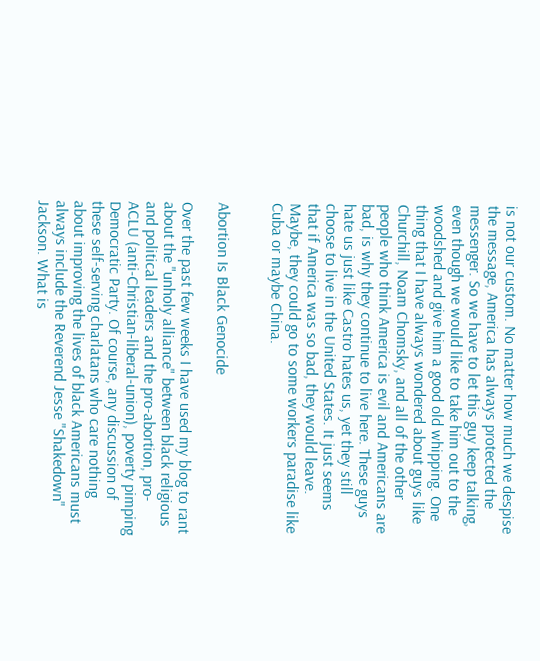is not our custom. No matter how much we despise the message, America has always protected the messenger. So we have to let this guy keep talking, even though we would like to take him out to the woodshed and give him a good old whipping. One thing that I have always wondered about guys like Churchill, Noam Chomsky, and all of the other people who think America is evil and Americans are bad, is why they continue to live here. These guys hate us just like Castro hates us, yet they still choose to live in the United States. It just seems that if America was so bad, they would leave. Maybe, they could go to some workers paradise like Cuba or maybe China.


Abortion Is Black Genocide

Over the past few weeks I have used my blog to rant about the "unholy alliance" between black religious and political leaders and the pro-abortion, pro-ACLU (anti-Christian-liberal-union), poverty pimping Democratic Party. Of course, any discussion of these self-serving charlatans who care nothing about improving the lives of black Americans must always include the Reverend Jesse "Shakedown" Jackson. What is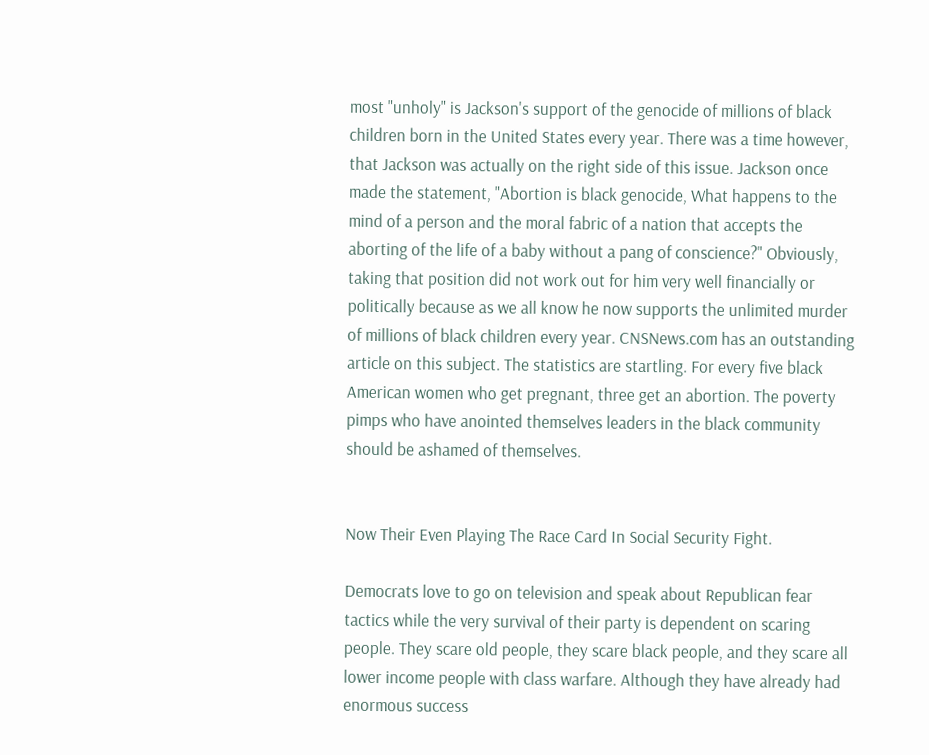most "unholy" is Jackson's support of the genocide of millions of black children born in the United States every year. There was a time however, that Jackson was actually on the right side of this issue. Jackson once made the statement, "Abortion is black genocide, What happens to the mind of a person and the moral fabric of a nation that accepts the aborting of the life of a baby without a pang of conscience?" Obviously, taking that position did not work out for him very well financially or politically because as we all know he now supports the unlimited murder of millions of black children every year. CNSNews.com has an outstanding article on this subject. The statistics are startling. For every five black American women who get pregnant, three get an abortion. The poverty pimps who have anointed themselves leaders in the black community should be ashamed of themselves.


Now Their Even Playing The Race Card In Social Security Fight.

Democrats love to go on television and speak about Republican fear tactics while the very survival of their party is dependent on scaring people. They scare old people, they scare black people, and they scare all lower income people with class warfare. Although they have already had enormous success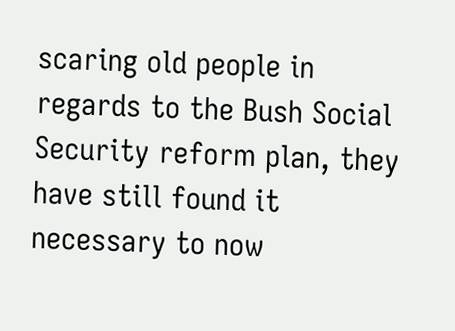scaring old people in regards to the Bush Social Security reform plan, they have still found it necessary to now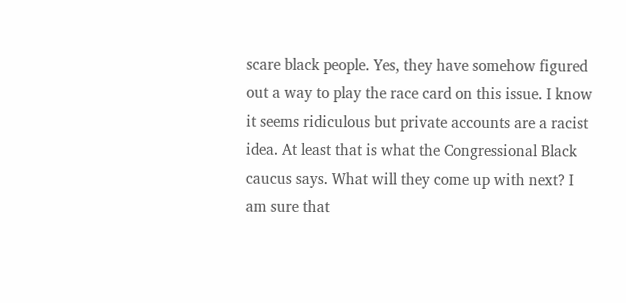scare black people. Yes, they have somehow figured out a way to play the race card on this issue. I know it seems ridiculous but private accounts are a racist idea. At least that is what the Congressional Black caucus says. What will they come up with next? I am sure that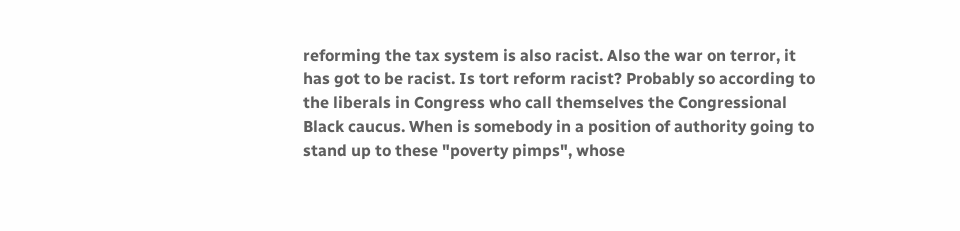reforming the tax system is also racist. Also the war on terror, it has got to be racist. Is tort reform racist? Probably so according to the liberals in Congress who call themselves the Congressional Black caucus. When is somebody in a position of authority going to stand up to these "poverty pimps", whose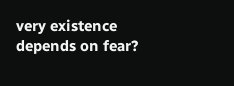very existence depends on fear?